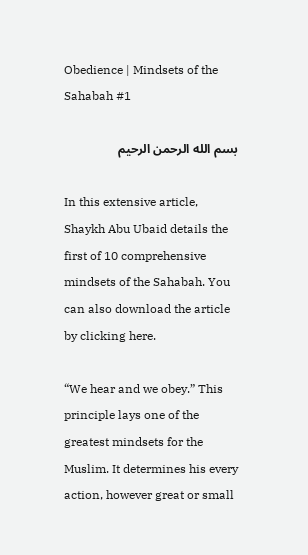Obedience | Mindsets of the Sahabah #1

بسم الله الرحمن الرحيم

In this extensive article, Shaykh Abu Ubaid details the first of 10 comprehensive mindsets of the Sahabah. You can also download the article by clicking here.

“We hear and we obey.” This principle lays one of the greatest mindsets for the Muslim. It determines his every action, however great or small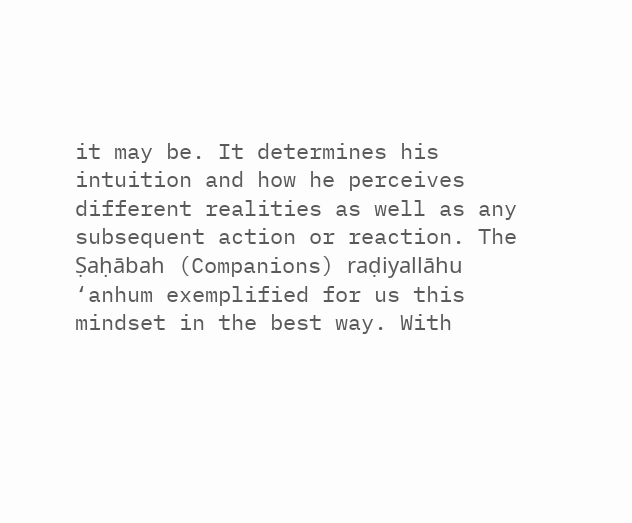it may be. It determines his intuition and how he perceives different realities as well as any subsequent action or reaction. The Ṣaḥābah (Companions) raḍiyallāhu ‘anhum exemplified for us this mindset in the best way. With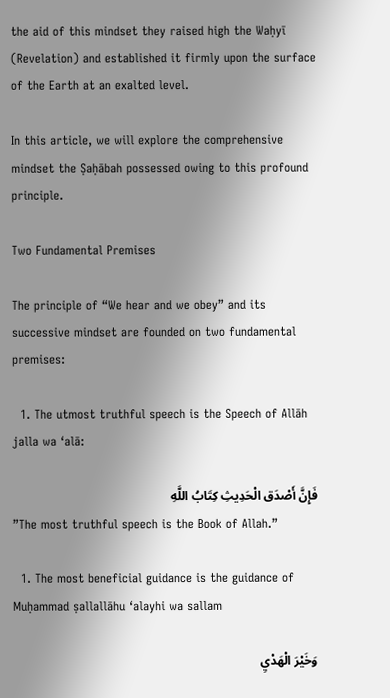the aid of this mindset they raised high the Waḥyī (Revelation) and established it firmly upon the surface of the Earth at an exalted level.

In this article, we will explore the comprehensive mindset the Ṣaḥābah possessed owing to this profound principle.

Two Fundamental Premises

The principle of “We hear and we obey” and its successive mindset are founded on two fundamental premises:

  1. The utmost truthful speech is the Speech of Allāh jalla wa ‘alā:

فَإِنَّ أَصْدَق الْحَدِيثِ كِتَابُ اللَّهِ
”The most truthful speech is the Book of Allah.”

  1. The most beneficial guidance is the guidance of Muḥammad ṣallallāhu ‘alayhi wa sallam

وَخَيْرَ الْهَدْيِ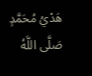هَدْيُ مُحَمَّدٍ صَلَّى اللَّهُ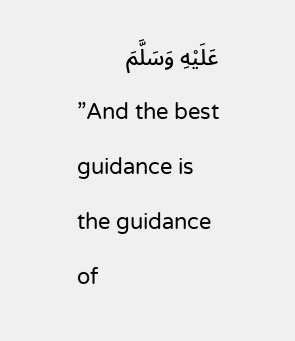عَلَيْهِ وَسَلَّمَ
”And the best guidance is the guidance of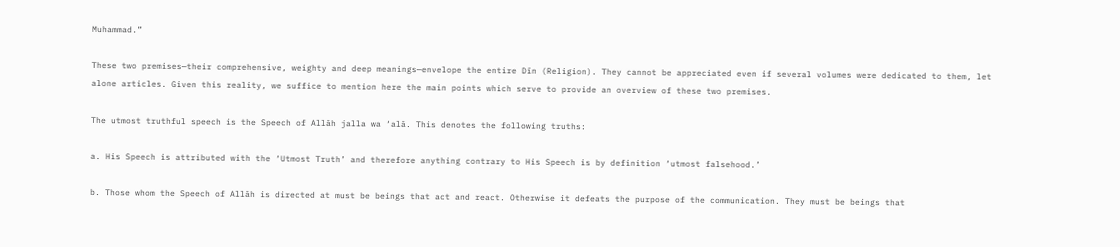Muhammad.”

These two premises—their comprehensive, weighty and deep meanings—envelope the entire Dīn (Religion). They cannot be appreciated even if several volumes were dedicated to them, let alone articles. Given this reality, we suffice to mention here the main points which serve to provide an overview of these two premises.

The utmost truthful speech is the Speech of Allāh jalla wa ‘alā. This denotes the following truths:

a. His Speech is attributed with the ‘Utmost Truth’ and therefore anything contrary to His Speech is by definition ‘utmost falsehood.’

b. Those whom the Speech of Allāh is directed at must be beings that act and react. Otherwise it defeats the purpose of the communication. They must be beings that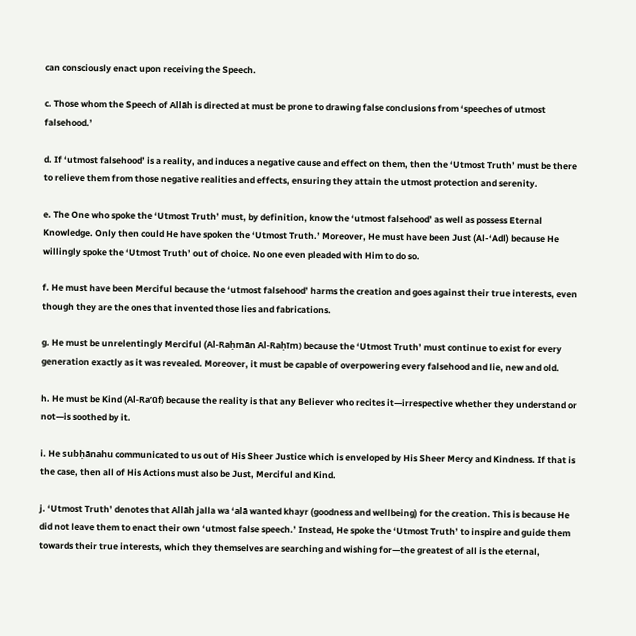can consciously enact upon receiving the Speech.

c. Those whom the Speech of Allāh is directed at must be prone to drawing false conclusions from ‘speeches of utmost falsehood.’

d. If ‘utmost falsehood’ is a reality, and induces a negative cause and effect on them, then the ‘Utmost Truth’ must be there to relieve them from those negative realities and effects, ensuring they attain the utmost protection and serenity.

e. The One who spoke the ‘Utmost Truth’ must, by definition, know the ‘utmost falsehood’ as well as possess Eternal Knowledge. Only then could He have spoken the ‘Utmost Truth.’ Moreover, He must have been Just (Al-‘Adl) because He willingly spoke the ‘Utmost Truth’ out of choice. No one even pleaded with Him to do so.

f. He must have been Merciful because the ‘utmost falsehood’ harms the creation and goes against their true interests, even though they are the ones that invented those lies and fabrications.

g. He must be unrelentingly Merciful (Al-Raḥmān Al-Raḥīm) because the ‘Utmost Truth’ must continue to exist for every generation exactly as it was revealed. Moreover, it must be capable of overpowering every falsehood and lie, new and old.

h. He must be Kind (Al-Ra’ūf) because the reality is that any Believer who recites it—irrespective whether they understand or not—is soothed by it.

i. He subḥānahu communicated to us out of His Sheer Justice which is enveloped by His Sheer Mercy and Kindness. If that is the case, then all of His Actions must also be Just, Merciful and Kind.

j. ‘Utmost Truth’ denotes that Allāh jalla wa ‘alā wanted khayr (goodness and wellbeing) for the creation. This is because He did not leave them to enact their own ‘utmost false speech.’ Instead, He spoke the ‘Utmost Truth’ to inspire and guide them towards their true interests, which they themselves are searching and wishing for—the greatest of all is the eternal,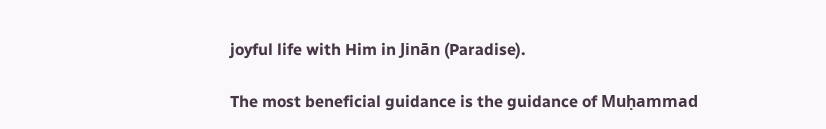joyful life with Him in Jinān (Paradise).

The most beneficial guidance is the guidance of Muḥammad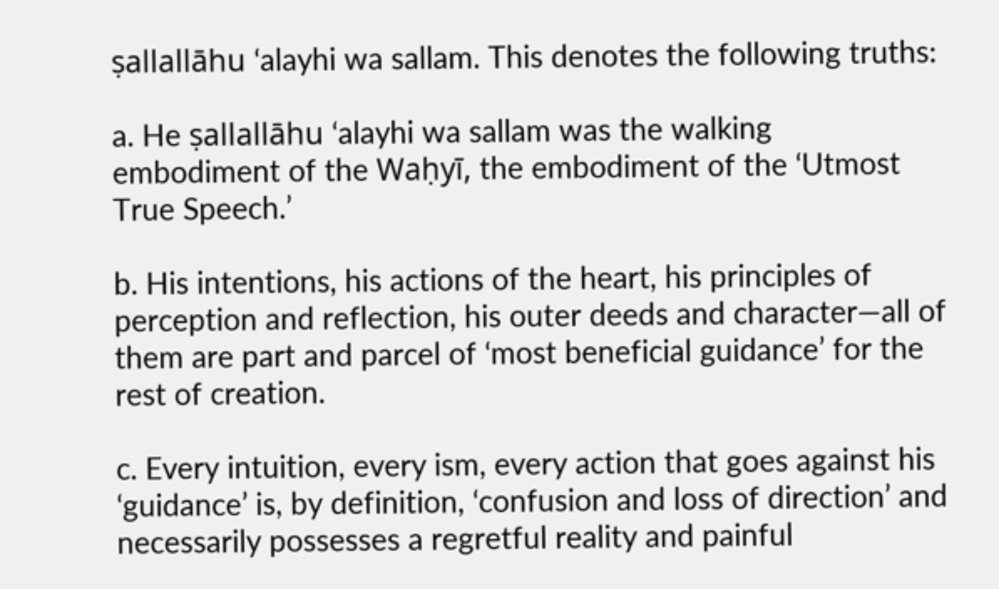ṣallallāhu ‘alayhi wa sallam. This denotes the following truths:

a. He ṣallallāhu ‘alayhi wa sallam was the walking embodiment of the Waḥyī, the embodiment of the ‘Utmost True Speech.’

b. His intentions, his actions of the heart, his principles of perception and reflection, his outer deeds and character—all of them are part and parcel of ‘most beneficial guidance’ for the rest of creation.

c. Every intuition, every ism, every action that goes against his ‘guidance’ is, by definition, ‘confusion and loss of direction’ and necessarily possesses a regretful reality and painful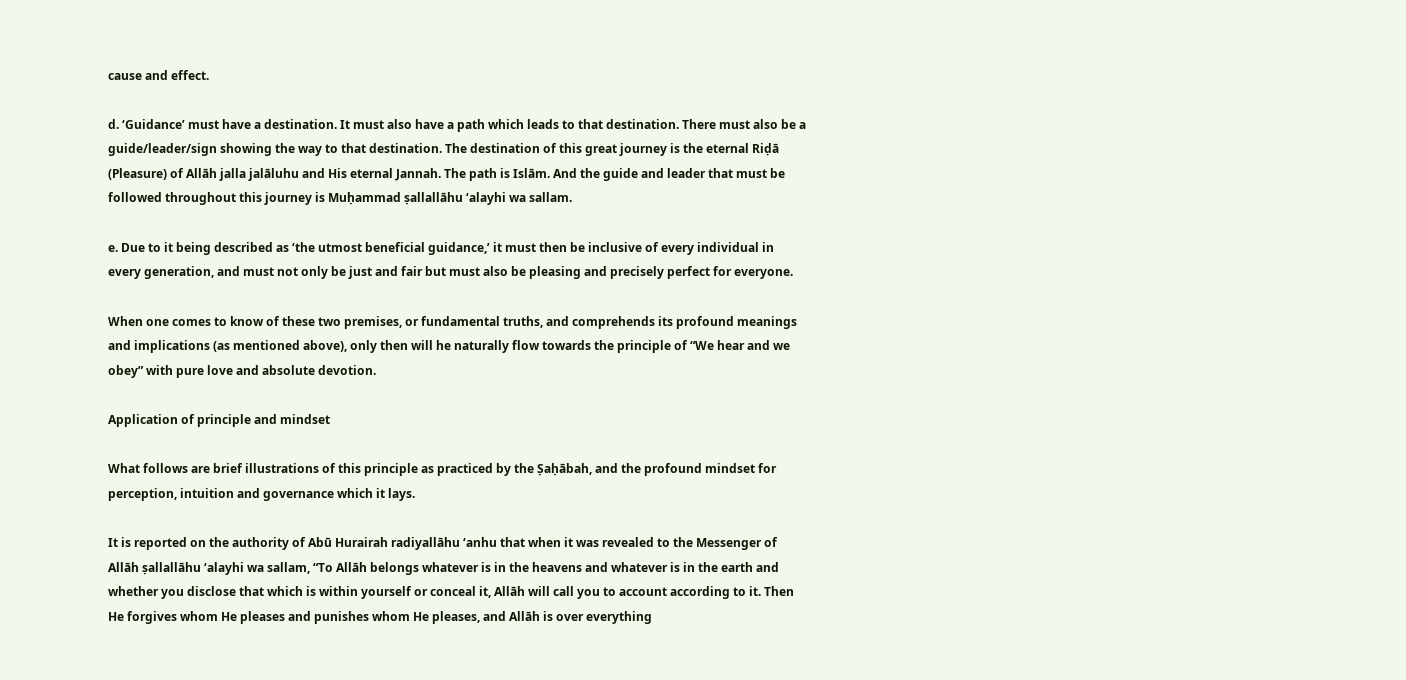cause and effect.

d. ‘Guidance’ must have a destination. It must also have a path which leads to that destination. There must also be a guide/leader/sign showing the way to that destination. The destination of this great journey is the eternal Riḍā (Pleasure) of Allāh jalla jalāluhu and His eternal Jannah. The path is Islām. And the guide and leader that must be followed throughout this journey is Muḥammad ṣallallāhu ‘alayhi wa sallam.

e. Due to it being described as ‘the utmost beneficial guidance,’ it must then be inclusive of every individual in every generation, and must not only be just and fair but must also be pleasing and precisely perfect for everyone.

When one comes to know of these two premises, or fundamental truths, and comprehends its profound meanings and implications (as mentioned above), only then will he naturally flow towards the principle of “We hear and we obey” with pure love and absolute devotion.

Application of principle and mindset

What follows are brief illustrations of this principle as practiced by the Ṣaḥābah, and the profound mindset for perception, intuition and governance which it lays.

It is reported on the authority of Abū Hurairah radiyallāhu ‘anhu that when it was revealed to the Messenger of Allāh ṣallallāhu ‘alayhi wa sallam, “To Allāh belongs whatever is in the heavens and whatever is in the earth and whether you disclose that which is within yourself or conceal it, Allāh will call you to account according to it. Then He forgives whom He pleases and punishes whom He pleases, and Allāh is over everything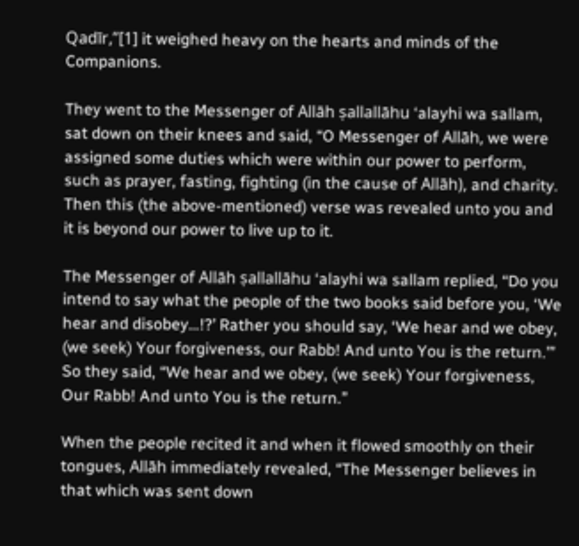Qadīr,”[1] it weighed heavy on the hearts and minds of the Companions.

They went to the Messenger of Allāh ṣallallāhu ‘alayhi wa sallam, sat down on their knees and said, “O Messenger of Allāh, we were assigned some duties which were within our power to perform, such as prayer, fasting, fighting (in the cause of Allāh), and charity. Then this (the above-mentioned) verse was revealed unto you and it is beyond our power to live up to it.

The Messenger of Allāh ṣallallāhu ‘alayhi wa sallam replied, “Do you intend to say what the people of the two books said before you, ‘We hear and disobey…!?’ Rather you should say, ‘We hear and we obey, (we seek) Your forgiveness, our Rabb! And unto You is the return.’” So they said, “We hear and we obey, (we seek) Your forgiveness, Our Rabb! And unto You is the return.”

When the people recited it and when it flowed smoothly on their tongues, Allāh immediately revealed, “The Messenger believes in that which was sent down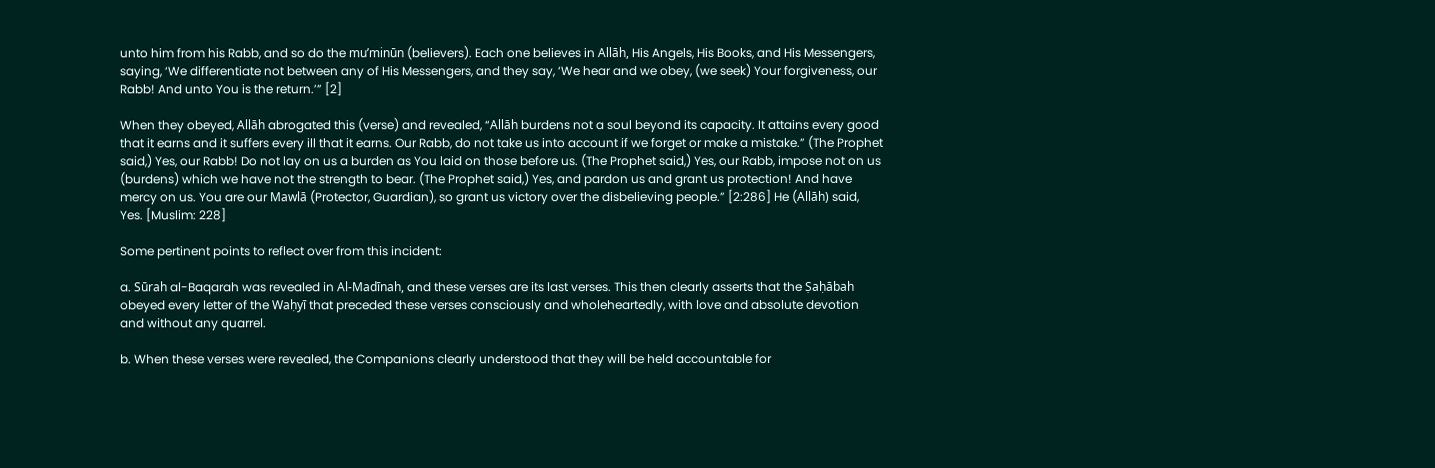unto him from his Rabb, and so do the mu’minūn (believers). Each one believes in Allāh, His Angels, His Books, and His Messengers, saying, ‘We differentiate not between any of His Messengers, and they say, ‘We hear and we obey, (we seek) Your forgiveness, our Rabb! And unto You is the return.’” [2]

When they obeyed, Allāh abrogated this (verse) and revealed, “Allāh burdens not a soul beyond its capacity. It attains every good that it earns and it suffers every ill that it earns. Our Rabb, do not take us into account if we forget or make a mistake.” (The Prophet said,) Yes, our Rabb! Do not lay on us a burden as You laid on those before us. (The Prophet said,) Yes, our Rabb, impose not on us (burdens) which we have not the strength to bear. (The Prophet said,) Yes, and pardon us and grant us protection! And have mercy on us. You are our Mawlā (Protector, Guardian), so grant us victory over the disbelieving people.” [2:286] He (Allāh) said, Yes. [Muslim: 228]

Some pertinent points to reflect over from this incident:

a. Sūrah al-Baqarah was revealed in Al-Madīnah, and these verses are its last verses. This then clearly asserts that the Ṣaḥābah obeyed every letter of the Waḥyī that preceded these verses consciously and wholeheartedly, with love and absolute devotion and without any quarrel.

b. When these verses were revealed, the Companions clearly understood that they will be held accountable for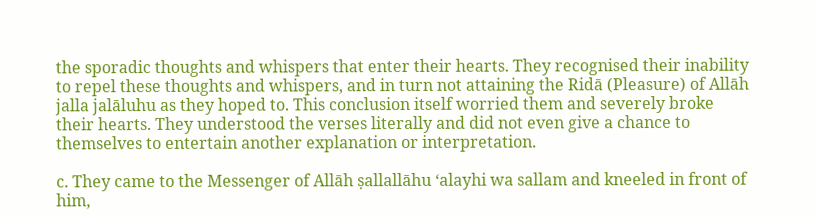the sporadic thoughts and whispers that enter their hearts. They recognised their inability to repel these thoughts and whispers, and in turn not attaining the Ridā (Pleasure) of Allāh jalla jalāluhu as they hoped to. This conclusion itself worried them and severely broke their hearts. They understood the verses literally and did not even give a chance to themselves to entertain another explanation or interpretation.

c. They came to the Messenger of Allāh ṣallallāhu ‘alayhi wa sallam and kneeled in front of him,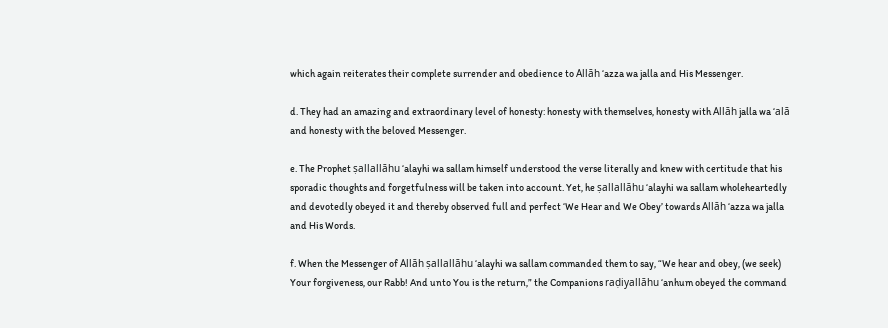which again reiterates their complete surrender and obedience to Allāh ‘azza wa jalla and His Messenger.

d. They had an amazing and extraordinary level of honesty: honesty with themselves, honesty with Allāh jalla wa ‘alā and honesty with the beloved Messenger.

e. The Prophet ṣallallāhu ‘alayhi wa sallam himself understood the verse literally and knew with certitude that his sporadic thoughts and forgetfulness will be taken into account. Yet, he ṣallallāhu ‘alayhi wa sallam wholeheartedly and devotedly obeyed it and thereby observed full and perfect ‘We Hear and We Obey’ towards Allāh ‘azza wa jalla and His Words.

f. When the Messenger of Allāh ṣallallāhu ‘alayhi wa sallam commanded them to say, “We hear and obey, (we seek) Your forgiveness, our Rabb! And unto You is the return,” the Companions raḍiyallāhu ‘anhum obeyed the command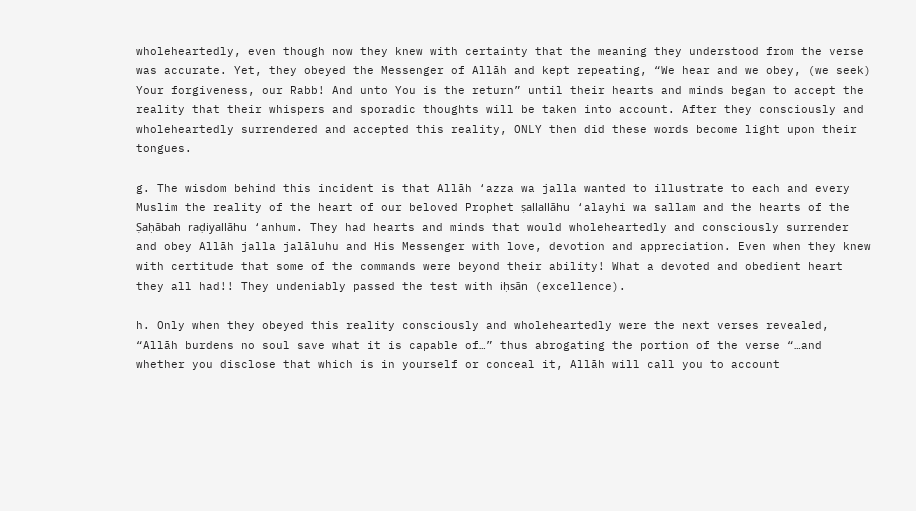wholeheartedly, even though now they knew with certainty that the meaning they understood from the verse was accurate. Yet, they obeyed the Messenger of Allāh and kept repeating, “We hear and we obey, (we seek) Your forgiveness, our Rabb! And unto You is the return” until their hearts and minds began to accept the reality that their whispers and sporadic thoughts will be taken into account. After they consciously and wholeheartedly surrendered and accepted this reality, ONLY then did these words become light upon their tongues.

g. The wisdom behind this incident is that Allāh ‘azza wa jalla wanted to illustrate to each and every Muslim the reality of the heart of our beloved Prophet ṣallallāhu ‘alayhi wa sallam and the hearts of the Ṣaḥābah raḍiyallāhu ‘anhum. They had hearts and minds that would wholeheartedly and consciously surrender and obey Allāh jalla jalāluhu and His Messenger with love, devotion and appreciation. Even when they knew with certitude that some of the commands were beyond their ability! What a devoted and obedient heart they all had!! They undeniably passed the test with iḥsān (excellence).

h. Only when they obeyed this reality consciously and wholeheartedly were the next verses revealed, “Allāh burdens no soul save what it is capable of…” thus abrogating the portion of the verse “…and whether you disclose that which is in yourself or conceal it, Allāh will call you to account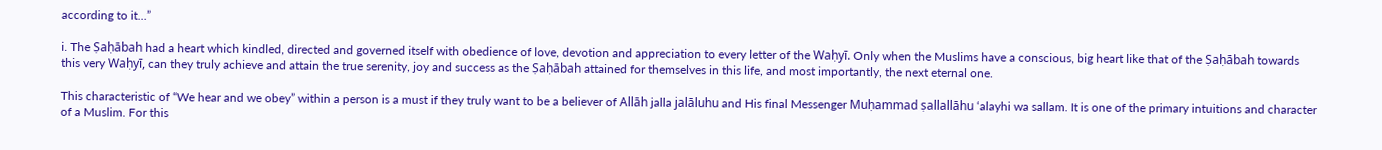according to it…”

i. The Ṣaḥābah had a heart which kindled, directed and governed itself with obedience of love, devotion and appreciation to every letter of the Waḥyī. Only when the Muslims have a conscious, big heart like that of the Ṣaḥābah towards this very Waḥyī, can they truly achieve and attain the true serenity, joy and success as the Ṣaḥābah attained for themselves in this life, and most importantly, the next eternal one.

This characteristic of “We hear and we obey” within a person is a must if they truly want to be a believer of Allāh jalla jalāluhu and His final Messenger Muḥammad ṣallallāhu ‘alayhi wa sallam. It is one of the primary intuitions and character of a Muslim. For this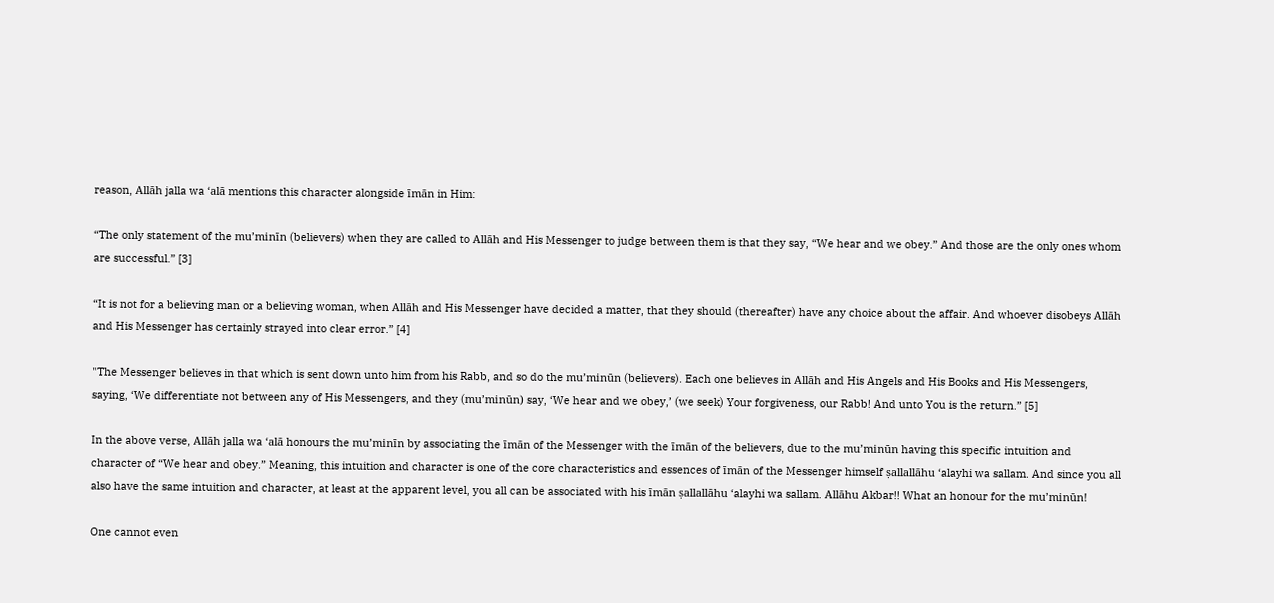reason, Allāh jalla wa ‘alā mentions this character alongside īmān in Him:

“The only statement of the mu’minīn (believers) when they are called to Allāh and His Messenger to judge between them is that they say, “We hear and we obey.” And those are the only ones whom are successful.” [3]

“It is not for a believing man or a believing woman, when Allāh and His Messenger have decided a matter, that they should (thereafter) have any choice about the affair. And whoever disobeys Allāh and His Messenger has certainly strayed into clear error.” [4]

"The Messenger believes in that which is sent down unto him from his Rabb, and so do the mu’minūn (believers). Each one believes in Allāh and His Angels and His Books and His Messengers, saying, ‘We differentiate not between any of His Messengers, and they (mu’minūn) say, ‘We hear and we obey,’ (we seek) Your forgiveness, our Rabb! And unto You is the return.” [5]

In the above verse, Allāh jalla wa ‘alā honours the mu’minīn by associating the īmān of the Messenger with the īmān of the believers, due to the mu’minūn having this specific intuition and character of “We hear and obey.” Meaning, this intuition and character is one of the core characteristics and essences of īmān of the Messenger himself ṣallallāhu ‘alayhi wa sallam. And since you all also have the same intuition and character, at least at the apparent level, you all can be associated with his īmān ṣallallāhu ‘alayhi wa sallam. Allāhu Akbar!! What an honour for the mu’minūn!

One cannot even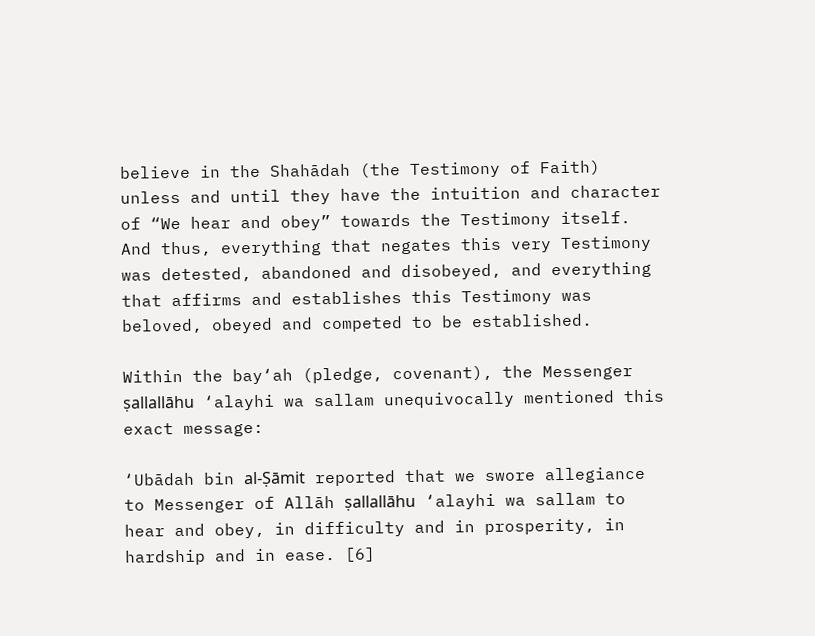believe in the Shahādah (the Testimony of Faith) unless and until they have the intuition and character of “We hear and obey” towards the Testimony itself. And thus, everything that negates this very Testimony was detested, abandoned and disobeyed, and everything that affirms and establishes this Testimony was beloved, obeyed and competed to be established.

Within the bay‘ah (pledge, covenant), the Messenger ṣallallāhu ‘alayhi wa sallam unequivocally mentioned this exact message:

‘Ubādah bin al-Ṣāmit reported that we swore allegiance to Messenger of Allāh ṣallallāhu ‘alayhi wa sallam to hear and obey, in difficulty and in prosperity, in hardship and in ease. [6]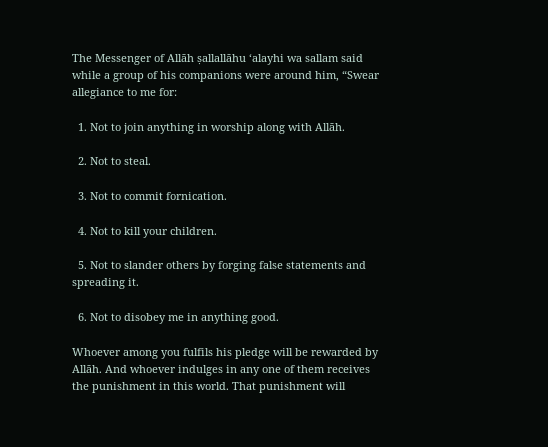The Messenger of Allāh ṣallallāhu ‘alayhi wa sallam said while a group of his companions were around him, “Swear allegiance to me for:

  1. Not to join anything in worship along with Allāh.

  2. Not to steal.

  3. Not to commit fornication.

  4. Not to kill your children.

  5. Not to slander others by forging false statements and spreading it.

  6. Not to disobey me in anything good.

Whoever among you fulfils his pledge will be rewarded by Allāh. And whoever indulges in any one of them receives the punishment in this world. That punishment will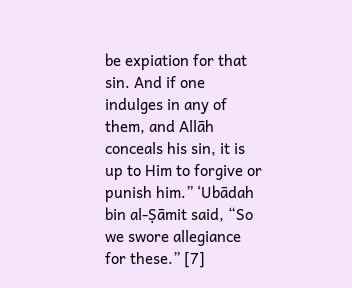be expiation for that sin. And if one indulges in any of them, and Allāh conceals his sin, it is up to Him to forgive or punish him.” ‘Ubādah bin al-Ṣāmit said, “So we swore allegiance for these.” [7]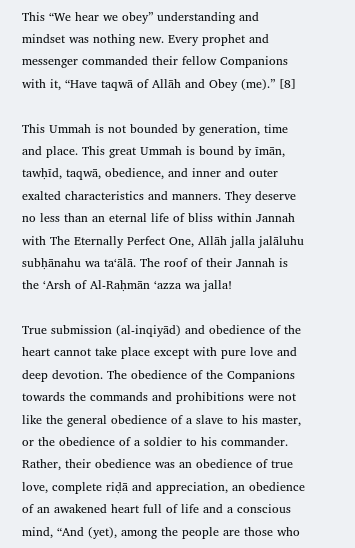This “We hear we obey” understanding and mindset was nothing new. Every prophet and messenger commanded their fellow Companions with it, “Have taqwā of Allāh and Obey (me).” [8]

This Ummah is not bounded by generation, time and place. This great Ummah is bound by īmān, tawḥīd, taqwā, obedience, and inner and outer exalted characteristics and manners. They deserve no less than an eternal life of bliss within Jannah with The Eternally Perfect One, Allāh jalla jalāluhu subḥānahu wa ta‘ālā. The roof of their Jannah is the ‘Arsh of Al-Raḥmān ‘azza wa jalla!

True submission (al-inqiyād) and obedience of the heart cannot take place except with pure love and deep devotion. The obedience of the Companions towards the commands and prohibitions were not like the general obedience of a slave to his master, or the obedience of a soldier to his commander. Rather, their obedience was an obedience of true love, complete riḍā and appreciation, an obedience of an awakened heart full of life and a conscious mind, “And (yet), among the people are those who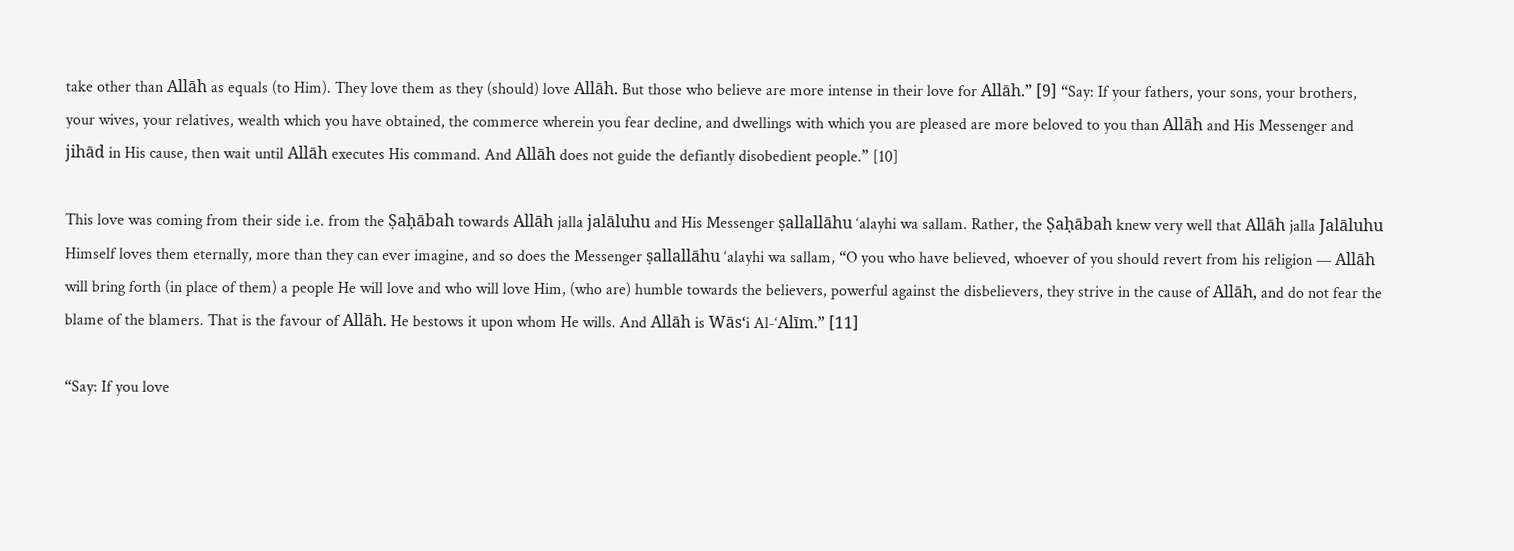take other than Allāh as equals (to Him). They love them as they (should) love Allāh. But those who believe are more intense in their love for Allāh.” [9] “Say: If your fathers, your sons, your brothers, your wives, your relatives, wealth which you have obtained, the commerce wherein you fear decline, and dwellings with which you are pleased are more beloved to you than Allāh and His Messenger and jihād in His cause, then wait until Allāh executes His command. And Allāh does not guide the defiantly disobedient people.” [10]

This love was coming from their side i.e. from the Ṣaḥābah towards Allāh jalla jalāluhu and His Messenger ṣallallāhu ‘alayhi wa sallam. Rather, the Ṣaḥābah knew very well that Allāh jalla Jalāluhu Himself loves them eternally, more than they can ever imagine, and so does the Messenger ṣallallāhu ‘alayhi wa sallam, “O you who have believed, whoever of you should revert from his religion — Allāh will bring forth (in place of them) a people He will love and who will love Him, (who are) humble towards the believers, powerful against the disbelievers, they strive in the cause of Allāh, and do not fear the blame of the blamers. That is the favour of Allāh. He bestows it upon whom He wills. And Allāh is Wās‘i Al-‘Alīm.” [11]

“Say: If you love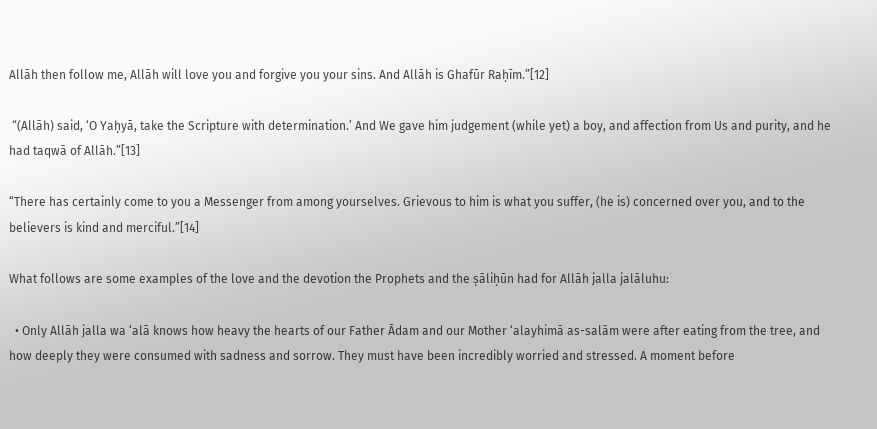Allāh then follow me, Allāh will love you and forgive you your sins. And Allāh is Ghafūr Raḥīm.”[12]

 “(Allāh) said, ‘O Yaḥyā, take the Scripture with determination.’ And We gave him judgement (while yet) a boy, and affection from Us and purity, and he had taqwā of Allāh.”[13]

“There has certainly come to you a Messenger from among yourselves. Grievous to him is what you suffer, (he is) concerned over you, and to the believers is kind and merciful.”[14]

What follows are some examples of the love and the devotion the Prophets and the ṣāliḥūn had for Allāh jalla jalāluhu:

  • Only Allāh jalla wa ‘alā knows how heavy the hearts of our Father Ādam and our Mother ‘alayhimā as-salām were after eating from the tree, and how deeply they were consumed with sadness and sorrow. They must have been incredibly worried and stressed. A moment before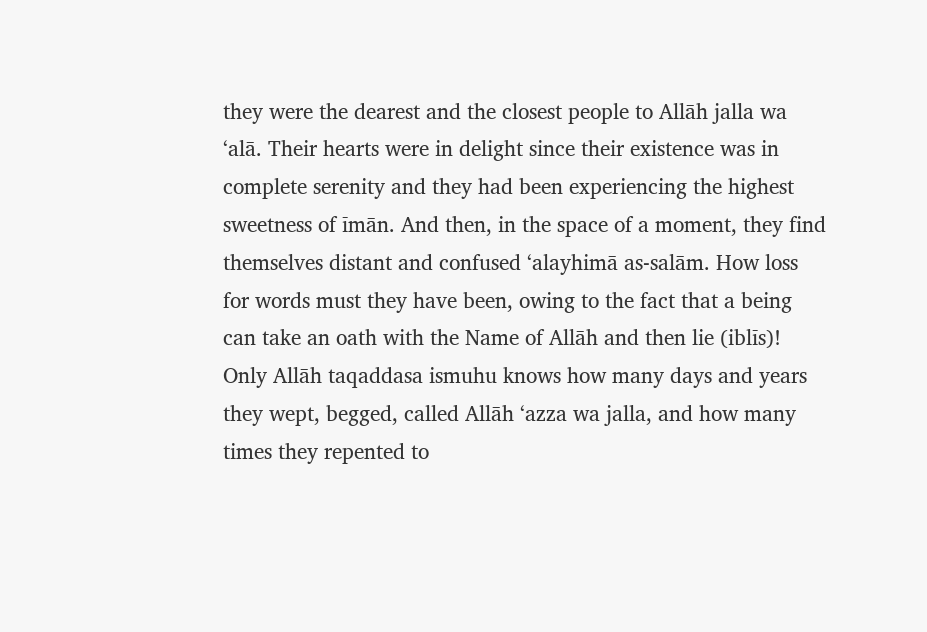they were the dearest and the closest people to Allāh jalla wa ‘alā. Their hearts were in delight since their existence was in complete serenity and they had been experiencing the highest sweetness of īmān. And then, in the space of a moment, they find themselves distant and confused ‘alayhimā as-salām. How loss for words must they have been, owing to the fact that a being can take an oath with the Name of Allāh and then lie (iblīs)! Only Allāh taqaddasa ismuhu knows how many days and years they wept, begged, called Allāh ‘azza wa jalla, and how many times they repented to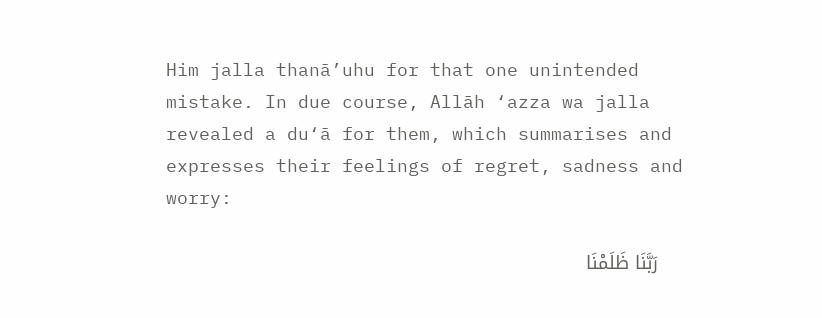Him jalla thanā’uhu for that one unintended mistake. In due course, Allāh ‘azza wa jalla  revealed a du‘ā for them, which summarises and expresses their feelings of regret, sadness and worry:

    رَبَّنَا ظَلَمْنَا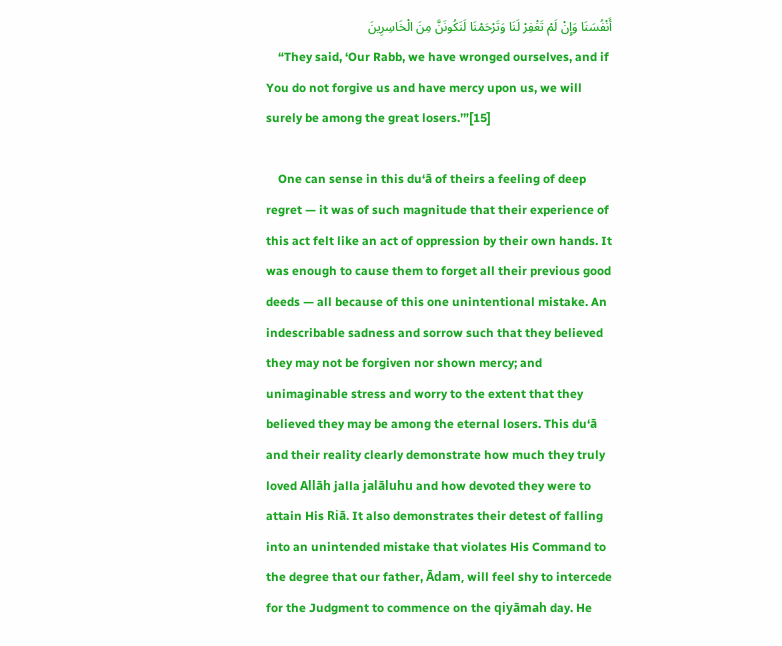أَنْفُسَنَا وَإِنْ لَمْ تَغْفِرْ لَنَا وَتَرْحَمْنَا لَنَكُونَنَّ مِنَ الْخَاسِرِينَ
    “They said, ‘Our Rabb, we have wronged ourselves, and if You do not forgive us and have mercy upon us, we will surely be among the great losers.’”[15]

    One can sense in this du‘ā of theirs a feeling of deep regret — it was of such magnitude that their experience of this act felt like an act of oppression by their own hands. It was enough to cause them to forget all their previous good deeds — all because of this one unintentional mistake. An indescribable sadness and sorrow such that they believed they may not be forgiven nor shown mercy; and unimaginable stress and worry to the extent that they believed they may be among the eternal losers. This du‘ā and their reality clearly demonstrate how much they truly loved Allāh jalla jalāluhu and how devoted they were to attain His Riā. It also demonstrates their detest of falling into an unintended mistake that violates His Command to the degree that our father, Ādam, will feel shy to intercede for the Judgment to commence on the qiyāmah day. He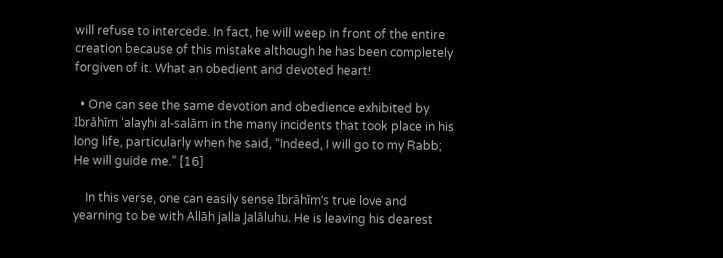will refuse to intercede. In fact, he will weep in front of the entire creation because of this mistake although he has been completely forgiven of it. What an obedient and devoted heart!

  • One can see the same devotion and obedience exhibited by Ibrāhīm ‘alayhi al-salām in the many incidents that took place in his long life, particularly when he said, “Indeed, I will go to my Rabb; He will guide me.” [16]

    In this verse, one can easily sense Ibrāhīm’s true love and yearning to be with Allāh jalla Jalāluhu. He is leaving his dearest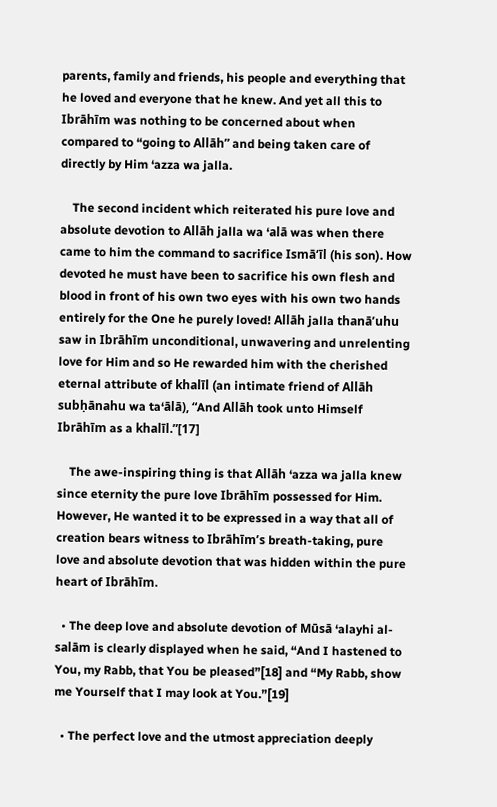parents, family and friends, his people and everything that he loved and everyone that he knew. And yet all this to Ibrāhīm was nothing to be concerned about when compared to “going to Allāh” and being taken care of directly by Him ‘azza wa jalla.

    The second incident which reiterated his pure love and absolute devotion to Allāh jalla wa ‘alā was when there came to him the command to sacrifice Ismā‘īl (his son). How devoted he must have been to sacrifice his own flesh and blood in front of his own two eyes with his own two hands entirely for the One he purely loved! Allāh jalla thanā’uhu saw in Ibrāhīm unconditional, unwavering and unrelenting love for Him and so He rewarded him with the cherished eternal attribute of khalīl (an intimate friend of Allāh subḥānahu wa ta‘ālā), “And Allāh took unto Himself Ibrāhīm as a khalīl.”[17]

    The awe-inspiring thing is that Allāh ‘azza wa jalla knew since eternity the pure love Ibrāhīm possessed for Him. However, He wanted it to be expressed in a way that all of creation bears witness to Ibrāhīm’s breath-taking, pure love and absolute devotion that was hidden within the pure heart of Ibrāhīm.

  • The deep love and absolute devotion of Mūsā ‘alayhi al-salām is clearly displayed when he said, “And I hastened to You, my Rabb, that You be pleased”[18] and “My Rabb, show me Yourself that I may look at You.”[19]

  • The perfect love and the utmost appreciation deeply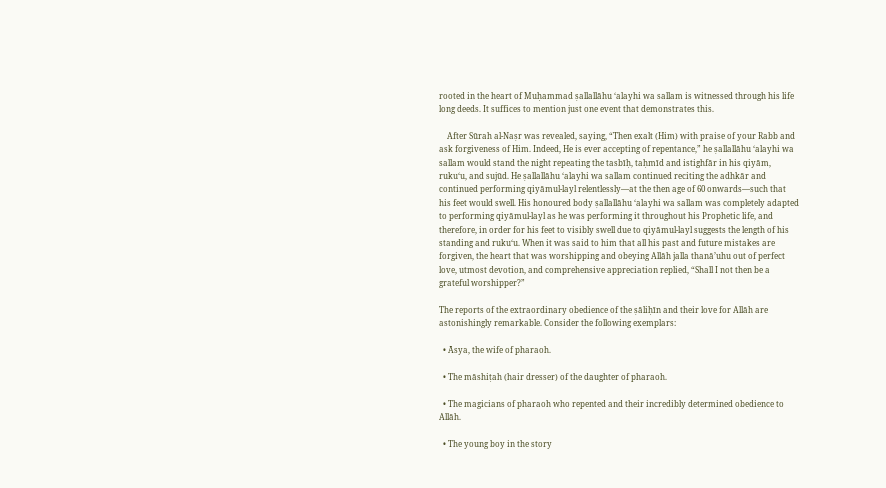rooted in the heart of Muḥammad ṣallallāhu ‘alayhi wa sallam is witnessed through his life long deeds. It suffices to mention just one event that demonstrates this.

    After Sūrah al-Naṣr was revealed, saying, “Then exalt (Him) with praise of your Rabb and ask forgiveness of Him. Indeed, He is ever accepting of repentance,” he ṣallallāhu ‘alayhi wa sallam would stand the night repeating the tasbīḥ, taḥmīd and istighfār in his qiyām, ruku‘u, and sujūd. He ṣallallāhu ‘alayhi wa sallam continued reciting the adhkār and continued performing qiyāmul-layl relentlessly—at the then age of 60 onwards—such that his feet would swell. His honoured body ṣallallāhu ‘alayhi wa sallam was completely adapted to performing qiyāmul-layl as he was performing it throughout his Prophetic life, and therefore, in order for his feet to visibly swell due to qiyāmul-layl suggests the length of his standing and ruku‘u. When it was said to him that all his past and future mistakes are forgiven, the heart that was worshipping and obeying Allāh jalla thanā’uhu out of perfect love, utmost devotion, and comprehensive appreciation replied, “Shall I not then be a grateful worshipper?”

The reports of the extraordinary obedience of the ṣāliḥīn and their love for Allāh are astonishingly remarkable. Consider the following exemplars:

  • Āsya, the wife of pharaoh.

  • The māshiṭah (hair dresser) of the daughter of pharaoh.

  • The magicians of pharaoh who repented and their incredibly determined obedience to Allāh.

  • The young boy in the story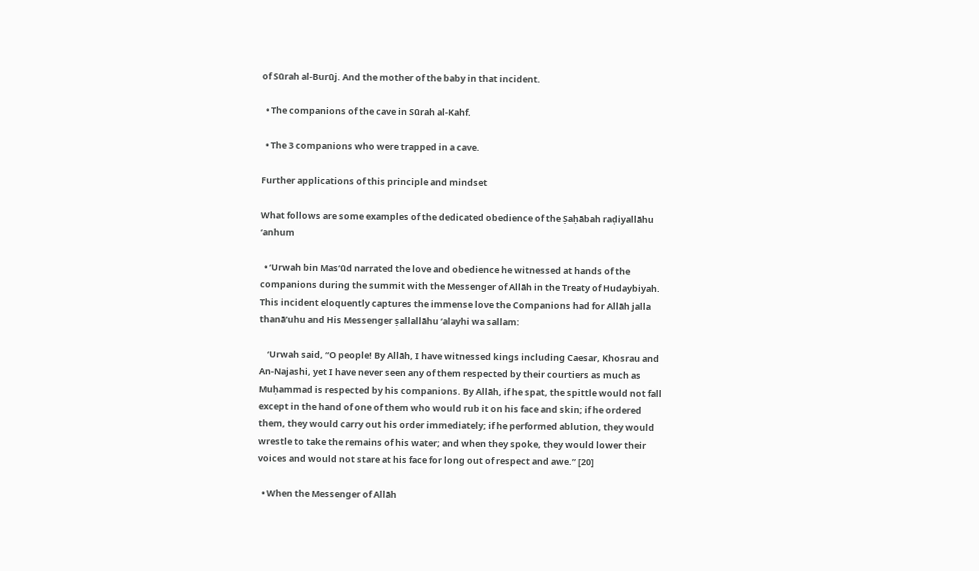of Sūrah al-Burūj. And the mother of the baby in that incident.

  • The companions of the cave in Sūrah al-Kahf.

  • The 3 companions who were trapped in a cave.

Further applications of this principle and mindset

What follows are some examples of the dedicated obedience of the Ṣaḥābah raḍiyallāhu ‘anhum

  • ‘Urwah bin Mas‘ūd narrated the love and obedience he witnessed at hands of the companions during the summit with the Messenger of Allāh in the Treaty of Hudaybiyah. This incident eloquently captures the immense love the Companions had for Allāh jalla thanā’uhu and His Messenger ṣallallāhu ‘alayhi wa sallam:

    ‘Urwah said, “O people! By Allāh, I have witnessed kings including Caesar, Khosrau and An-Najashi, yet I have never seen any of them respected by their courtiers as much as Muḥammad is respected by his companions. By Allāh, if he spat, the spittle would not fall except in the hand of one of them who would rub it on his face and skin; if he ordered them, they would carry out his order immediately; if he performed ablution, they would wrestle to take the remains of his water; and when they spoke, they would lower their voices and would not stare at his face for long out of respect and awe.” [20]

  • When the Messenger of Allāh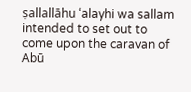ṣallallāhu ‘alayhi wa sallam intended to set out to come upon the caravan of Abū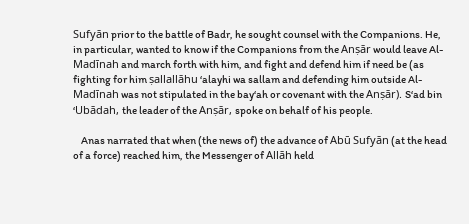Sufyān prior to the battle of Badr, he sought counsel with the Companions. He, in particular, wanted to know if the Companions from the Anṣār would leave Al-Madīnah and march forth with him, and fight and defend him if need be (as fighting for him ṣallallāhu ‘alayhi wa sallam and defending him outside Al-Madīnah was not stipulated in the bay‘ah or covenant with the Anṣār). S‘ad bin ‘Ubādah, the leader of the Anṣār, spoke on behalf of his people.

    Anas narrated that when (the news of) the advance of Abū Sufyān (at the head of a force) reached him, the Messenger of Allāh held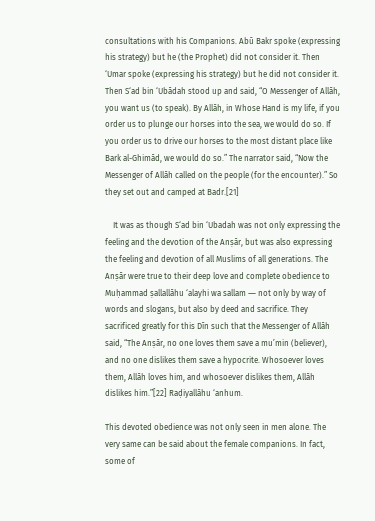consultations with his Companions. Abū Bakr spoke (expressing his strategy) but he (the Prophet) did not consider it. Then ‘Umar spoke (expressing his strategy) but he did not consider it. Then S‘ad bin ‘Ubādah stood up and said, “O Messenger of Allāh, you want us (to speak). By Allāh, in Whose Hand is my life, if you order us to plunge our horses into the sea, we would do so. If you order us to drive our horses to the most distant place like Bark al-Ghimād, we would do so.” The narrator said, “Now the Messenger of Allāh called on the people (for the encounter).” So they set out and camped at Badr.[21]

    It was as though S‘ad bin ‘Ubadah was not only expressing the feeling and the devotion of the Anṣār, but was also expressing the feeling and devotion of all Muslims of all generations. The Anṣār were true to their deep love and complete obedience to Muḥammad ṣallallāhu ‘alayhi wa sallam ― not only by way of words and slogans, but also by deed and sacrifice. They sacrificed greatly for this Dīn such that the Messenger of Allāh said, “The Anṣār, no one loves them save a mu’min (believer), and no one dislikes them save a hypocrite. Whosoever loves them, Allāh loves him, and whosoever dislikes them, Allāh dislikes him.”[22] Raḍiyallāhu ‘anhum.

This devoted obedience was not only seen in men alone. The very same can be said about the female companions. In fact, some of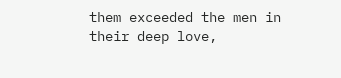them exceeded the men in their deep love,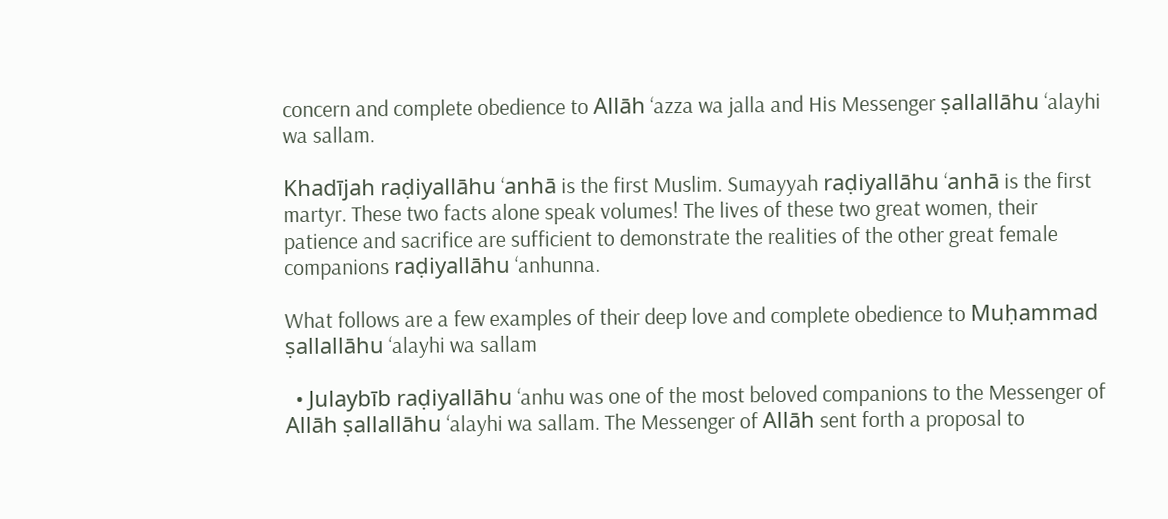concern and complete obedience to Allāh ‘azza wa jalla and His Messenger ṣallallāhu ‘alayhi wa sallam.

Khadījah raḍiyallāhu ‘anhā is the first Muslim. Sumayyah raḍiyallāhu ‘anhā is the first martyr. These two facts alone speak volumes! The lives of these two great women, their patience and sacrifice are sufficient to demonstrate the realities of the other great female companions raḍiyallāhu ‘anhunna.

What follows are a few examples of their deep love and complete obedience to Muḥammad ṣallallāhu ‘alayhi wa sallam

  • Julaybīb raḍiyallāhu ‘anhu was one of the most beloved companions to the Messenger of Allāh ṣallallāhu ‘alayhi wa sallam. The Messenger of Allāh sent forth a proposal to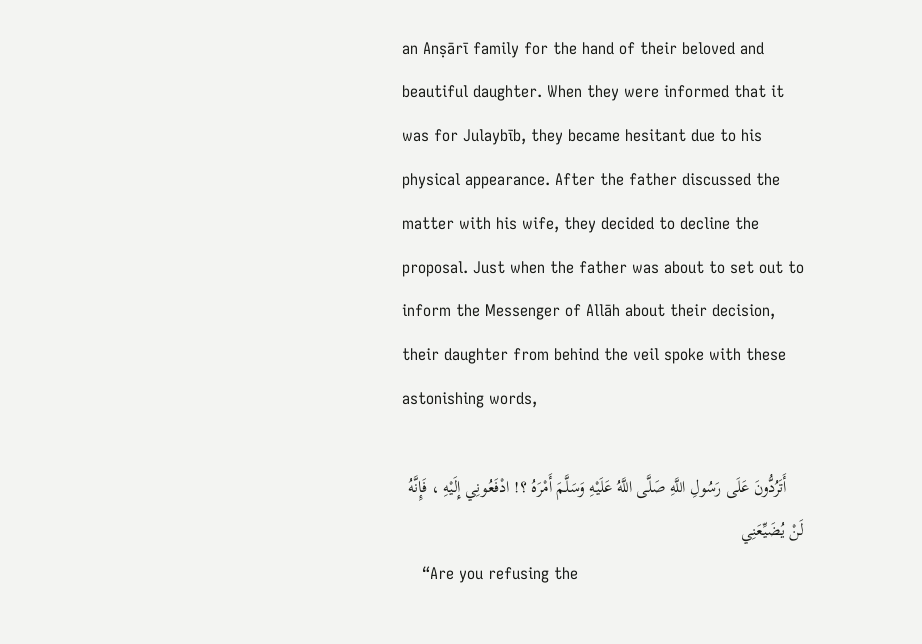an Anṣārī family for the hand of their beloved and beautiful daughter. When they were informed that it was for Julaybīb, they became hesitant due to his physical appearance. After the father discussed the matter with his wife, they decided to decline the proposal. Just when the father was about to set out to inform the Messenger of Allāh about their decision, their daughter from behind the veil spoke with these astonishing words,

    أَتَرُدُّونَ عَلَى رَسُولِ اللَّهِ صَلَّى اللَّهُ عَلَيْهِ وَسَلَّمَ أَمْرَهُ ؟! ادْفَعُونِي إِلَيْهِ ، فَإِنَّهُ لَنْ يُضَيِّعَنِي
    “Are you refusing the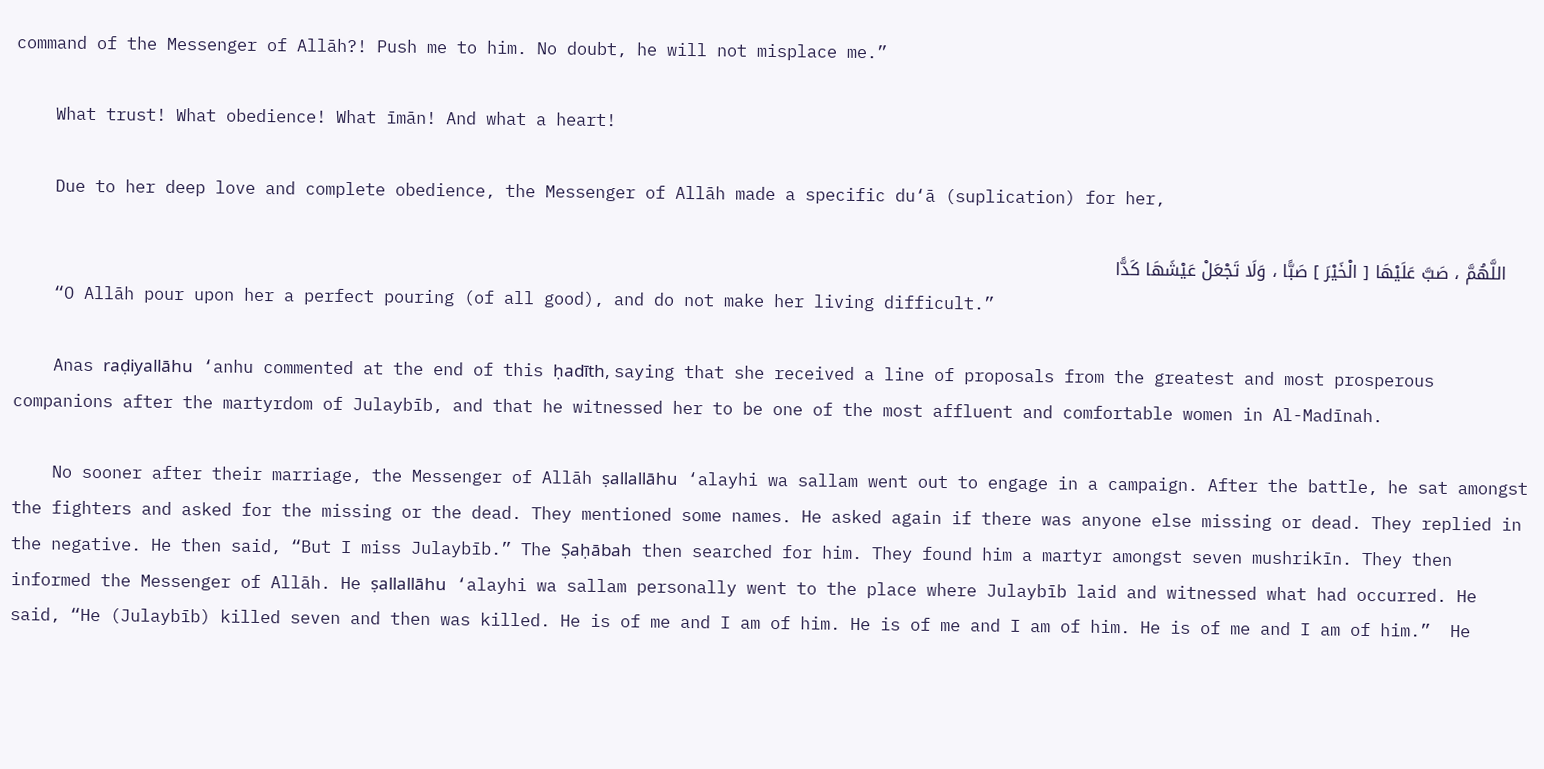command of the Messenger of Allāh?! Push me to him. No doubt, he will not misplace me.”

    What trust! What obedience! What īmān! And what a heart!

    Due to her deep love and complete obedience, the Messenger of Allāh made a specific du‘ā (suplication) for her,

    اللَّهُمَّ ، صَبَّ عَلَيْهَا [ الْخَيْرَ ] صَبًّا ، وَلَا تَجْعَلْ عَيْشَهَا كَدًّا
    “O Allāh pour upon her a perfect pouring (of all good), and do not make her living difficult.”

    Anas raḍiyallāhu ‘anhu commented at the end of this ḥadīth, saying that she received a line of proposals from the greatest and most prosperous companions after the martyrdom of Julaybīb, and that he witnessed her to be one of the most affluent and comfortable women in Al-Madīnah.

    No sooner after their marriage, the Messenger of Allāh ṣallallāhu ‘alayhi wa sallam went out to engage in a campaign. After the battle, he sat amongst the fighters and asked for the missing or the dead. They mentioned some names. He asked again if there was anyone else missing or dead. They replied in the negative. He then said, “But I miss Julaybīb.” The Ṣaḥābah then searched for him. They found him a martyr amongst seven mushrikīn. They then informed the Messenger of Allāh. He ṣallallāhu ‘alayhi wa sallam personally went to the place where Julaybīb laid and witnessed what had occurred. He said, “He (Julaybīb) killed seven and then was killed. He is of me and I am of him. He is of me and I am of him. He is of me and I am of him.”  He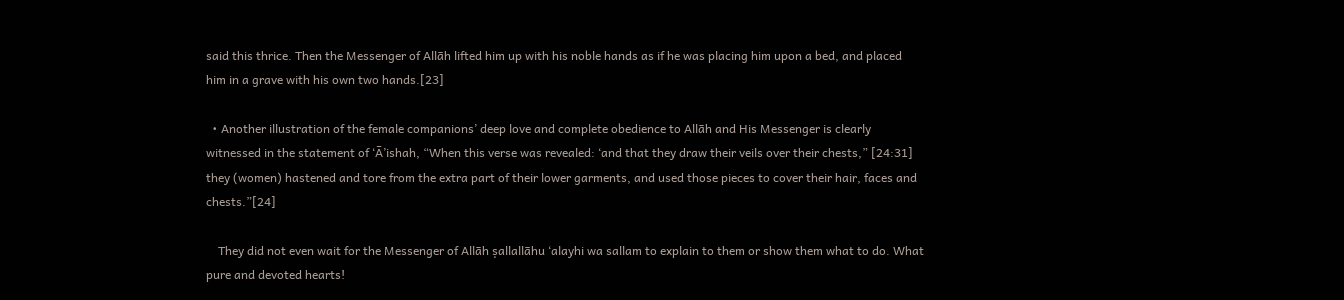said this thrice. Then the Messenger of Allāh lifted him up with his noble hands as if he was placing him upon a bed, and placed him in a grave with his own two hands.[23]

  • Another illustration of the female companions’ deep love and complete obedience to Allāh and His Messenger is clearly witnessed in the statement of ‘Ā’ishah, “When this verse was revealed: ‘and that they draw their veils over their chests,” [24:31] they (women) hastened and tore from the extra part of their lower garments, and used those pieces to cover their hair, faces and chests.”[24]

    They did not even wait for the Messenger of Allāh ṣallallāhu ‘alayhi wa sallam to explain to them or show them what to do. What pure and devoted hearts!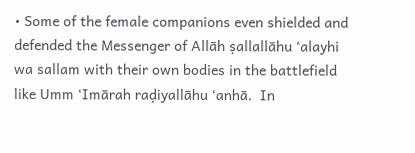• Some of the female companions even shielded and defended the Messenger of Allāh ṣallallāhu ‘alayhi wa sallam with their own bodies in the battlefield like Umm ‘Imārah raḍiyallāhu ‘anhā.  In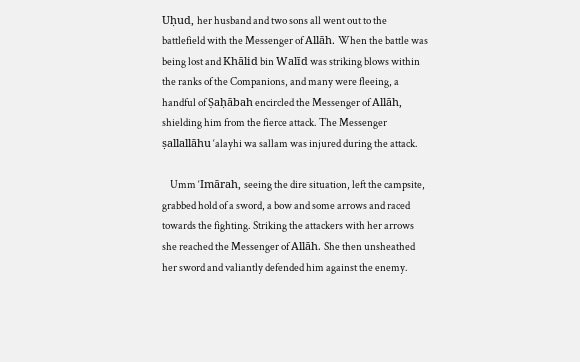Uḥud, her husband and two sons all went out to the battlefield with the Messenger of Allāh. When the battle was being lost and Khālid bin Walīd was striking blows within the ranks of the Companions, and many were fleeing, a handful of Ṣaḥābah encircled the Messenger of Allāh, shielding him from the fierce attack. The Messenger ṣallallāhu ‘alayhi wa sallam was injured during the attack.

    Umm ‘Imārah, seeing the dire situation, left the campsite, grabbed hold of a sword, a bow and some arrows and raced towards the fighting. Striking the attackers with her arrows she reached the Messenger of Allāh. She then unsheathed her sword and valiantly defended him against the enemy.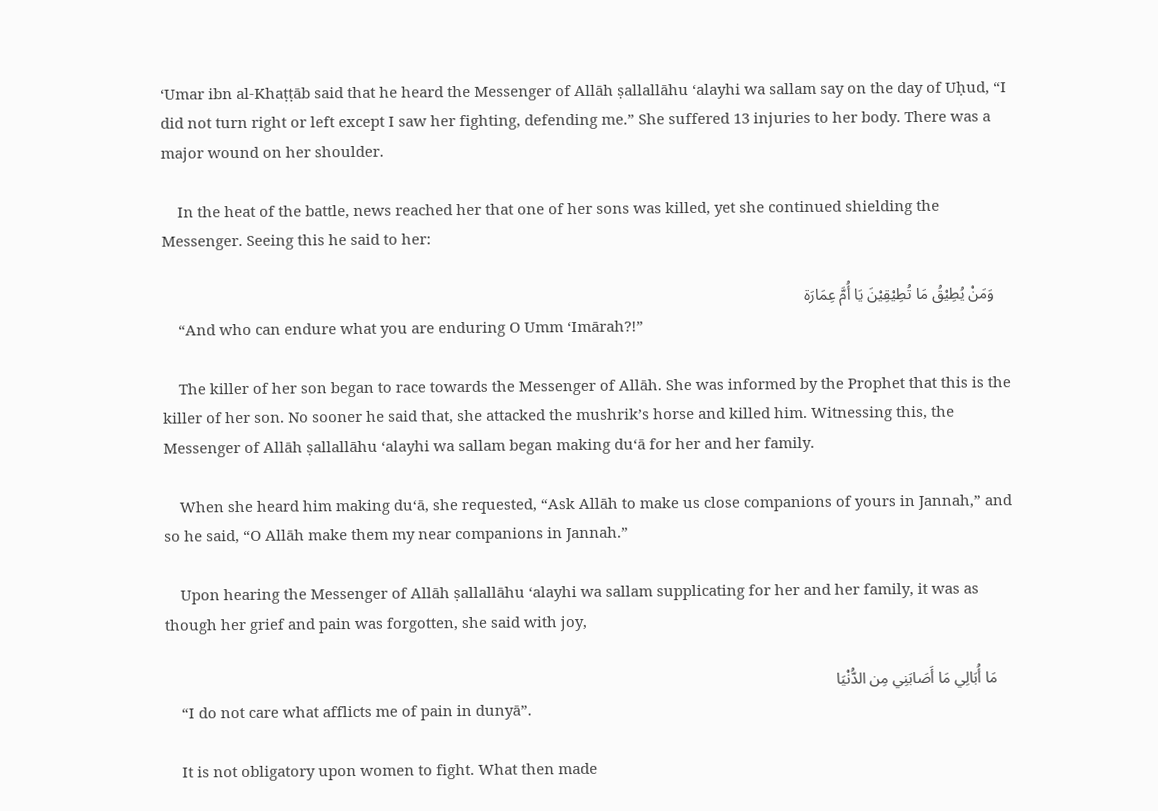‘Umar ibn al-Khaṭṭāb said that he heard the Messenger of Allāh ṣallallāhu ‘alayhi wa sallam say on the day of Uḥud, “I did not turn right or left except I saw her fighting, defending me.” She suffered 13 injuries to her body. There was a major wound on her shoulder.

    In the heat of the battle, news reached her that one of her sons was killed, yet she continued shielding the Messenger. Seeing this he said to her:

    وَمَنْ يُطِيْقُ مَا تُطِيْقِيْنَ يَا أُمَّ عِمَارَة
    “And who can endure what you are enduring O Umm ‘Imārah?!”

    The killer of her son began to race towards the Messenger of Allāh. She was informed by the Prophet that this is the killer of her son. No sooner he said that, she attacked the mushrik’s horse and killed him. Witnessing this, the Messenger of Allāh ṣallallāhu ‘alayhi wa sallam began making du‘ā for her and her family.

    When she heard him making du‘ā, she requested, “Ask Allāh to make us close companions of yours in Jannah,” and so he said, “O Allāh make them my near companions in Jannah.”

    Upon hearing the Messenger of Allāh ṣallallāhu ‘alayhi wa sallam supplicating for her and her family, it was as though her grief and pain was forgotten, she said with joy,

    مَا أُبَالِي مَا أَصَابَنِي مِن الدُّنْيَا
    “I do not care what afflicts me of pain in dunyā”.

    It is not obligatory upon women to fight. What then made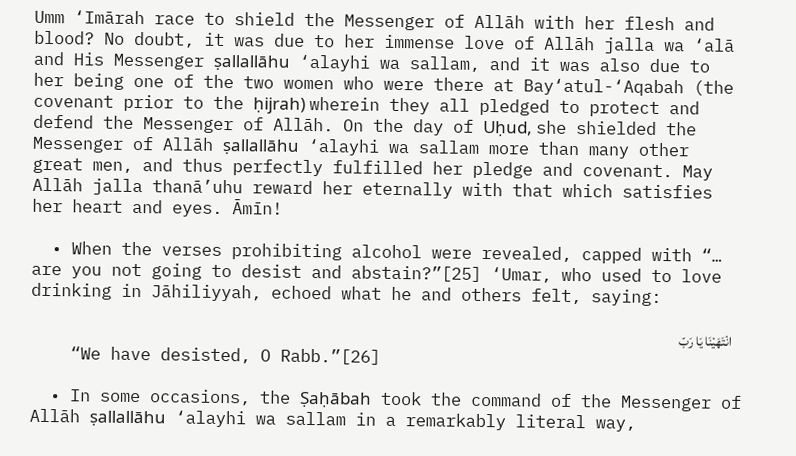Umm ‘Imārah race to shield the Messenger of Allāh with her flesh and blood? No doubt, it was due to her immense love of Allāh jalla wa ‘alā and His Messenger ṣallallāhu ‘alayhi wa sallam, and it was also due to her being one of the two women who were there at Bay‘atul-‘Aqabah (the covenant prior to the ḥijrah) wherein they all pledged to protect and defend the Messenger of Allāh. On the day of Uḥud, she shielded the Messenger of Allāh ṣallallāhu ‘alayhi wa sallam more than many other great men, and thus perfectly fulfilled her pledge and covenant. May Allāh jalla thanā’uhu reward her eternally with that which satisfies her heart and eyes. Āmīn!

  • When the verses prohibiting alcohol were revealed, capped with “… are you not going to desist and abstain?”[25] ‘Umar, who used to love drinking in Jāhiliyyah, echoed what he and others felt, saying:

    انْتَهَيْنَا يَا رَبّ
    “We have desisted, O Rabb.”[26]

  • In some occasions, the Ṣaḥābah took the command of the Messenger of Allāh ṣallallāhu ‘alayhi wa sallam in a remarkably literal way,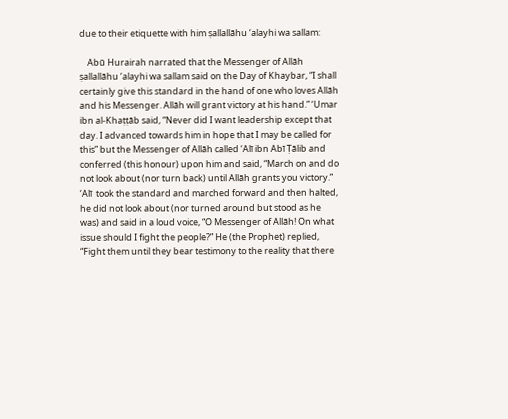due to their etiquette with him ṣallallāhu ‘alayhi wa sallam:

    Abū Hurairah narrated that the Messenger of Allāh ṣallallāhu ‘alayhi wa sallam said on the Day of Khaybar, “I shall certainly give this standard in the hand of one who loves Allāh and his Messenger. Allāh will grant victory at his hand.” ‘Umar ibn al-Khaṭṭāb said, “Never did I want leadership except that day. I advanced towards him in hope that I may be called for this” but the Messenger of Allāh called ‘Alī ibn Abī Ṭālib and conferred (this honour) upon him and said, “March on and do not look about (nor turn back) until Allāh grants you victory.” ‘Alī  took the standard and marched forward and then halted, he did not look about (nor turned around but stood as he was) and said in a loud voice, “O Messenger of Allāh! On what issue should I fight the people?” He (the Prophet) replied, “Fight them until they bear testimony to the reality that there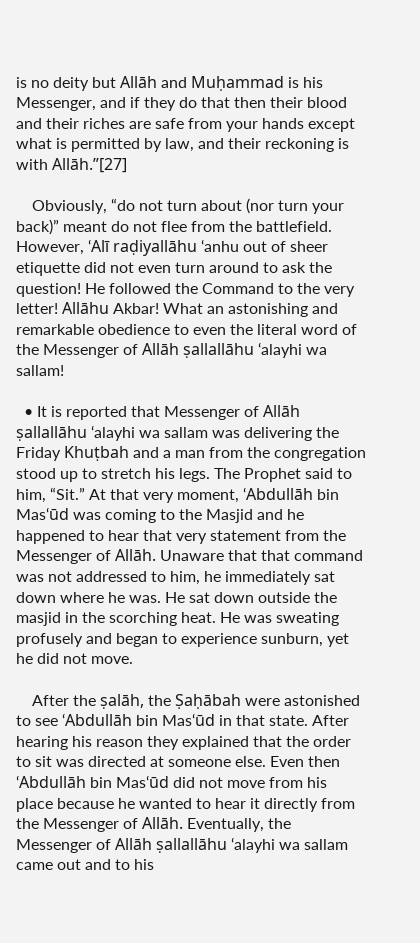is no deity but Allāh and Muḥammad is his Messenger, and if they do that then their blood and their riches are safe from your hands except what is permitted by law, and their reckoning is with Allāh.”[27]

    Obviously, “do not turn about (nor turn your back)” meant do not flee from the battlefield. However, ‘Alī raḍiyallāhu ‘anhu out of sheer etiquette did not even turn around to ask the question! He followed the Command to the very letter! Allāhu Akbar! What an astonishing and remarkable obedience to even the literal word of the Messenger of Allāh ṣallallāhu ‘alayhi wa sallam!

  • It is reported that Messenger of Allāh ṣallallāhu ‘alayhi wa sallam was delivering the Friday Khuṭbah and a man from the congregation stood up to stretch his legs. The Prophet said to him, “Sit.” At that very moment, ‘Abdullāh bin Mas‘ūd was coming to the Masjid and he happened to hear that very statement from the Messenger of Allāh. Unaware that that command was not addressed to him, he immediately sat down where he was. He sat down outside the masjid in the scorching heat. He was sweating profusely and began to experience sunburn, yet he did not move.

    After the ṣalāh, the Ṣaḥābah were astonished to see ‘Abdullāh bin Mas‘ūd in that state. After hearing his reason they explained that the order to sit was directed at someone else. Even then ‘Abdullāh bin Mas‘ūd did not move from his place because he wanted to hear it directly from the Messenger of Allāh. Eventually, the Messenger of Allāh ṣallallāhu ‘alayhi wa sallam came out and to his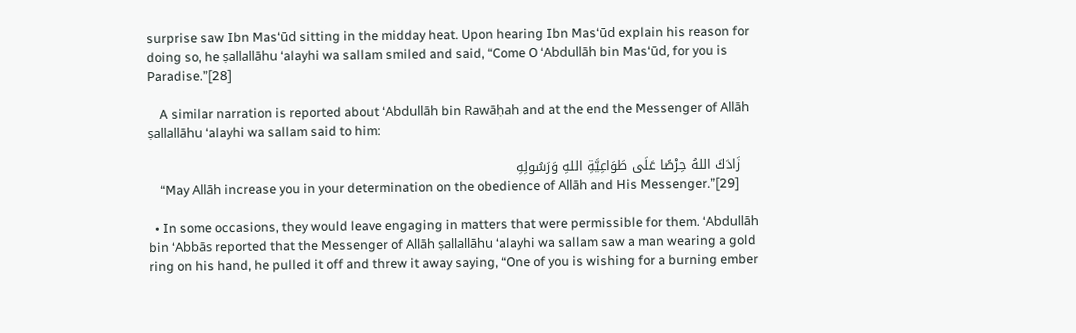surprise saw Ibn Mas‘ūd sitting in the midday heat. Upon hearing Ibn Mas‘ūd explain his reason for doing so, he ṣallallāhu ‘alayhi wa sallam smiled and said, “Come O ‘Abdullāh bin Mas‘ūd, for you is Paradise.”[28]

    A similar narration is reported about ‘Abdullāh bin Rawāḥah and at the end the Messenger of Allāh ṣallallāhu ‘alayhi wa sallam said to him:

    زَادَكَ اللهُ حِرْصًا عَلَى طَوَاعِيَّةِ اللهِ وَرَسُولِهِ
    “May Allāh increase you in your determination on the obedience of Allāh and His Messenger.”[29]

  • In some occasions, they would leave engaging in matters that were permissible for them. ‘Abdullāh bin ‘Abbās reported that the Messenger of Allāh ṣallallāhu ‘alayhi wa sallam saw a man wearing a gold ring on his hand, he pulled it off and threw it away saying, “One of you is wishing for a burning ember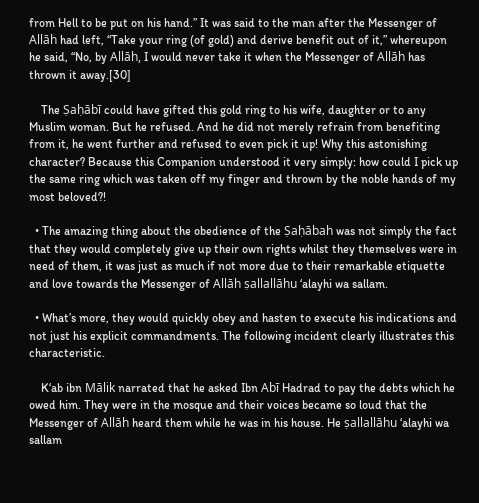from Hell to be put on his hand.” It was said to the man after the Messenger of Allāh had left, “Take your ring (of gold) and derive benefit out of it,” whereupon he said, “No, by Allāh, I would never take it when the Messenger of Allāh has thrown it away.[30]

    The Ṣaḥābī could have gifted this gold ring to his wife, daughter or to any Muslim woman. But he refused. And he did not merely refrain from benefiting from it, he went further and refused to even pick it up! Why this astonishing character? Because this Companion understood it very simply: how could I pick up the same ring which was taken off my finger and thrown by the noble hands of my most beloved?!

  • The amazing thing about the obedience of the Ṣaḥābah was not simply the fact that they would completely give up their own rights whilst they themselves were in need of them, it was just as much if not more due to their remarkable etiquette and love towards the Messenger of Allāh ṣallallāhu ‘alayhi wa sallam.

  • What’s more, they would quickly obey and hasten to execute his indications and not just his explicit commandments. The following incident clearly illustrates this characteristic.

    K‘ab ibn Mālik narrated that he asked Ibn Abī Hadrad to pay the debts which he owed him. They were in the mosque and their voices became so loud that the Messenger of Allāh heard them while he was in his house. He ṣallallāhu ‘alayhi wa sallam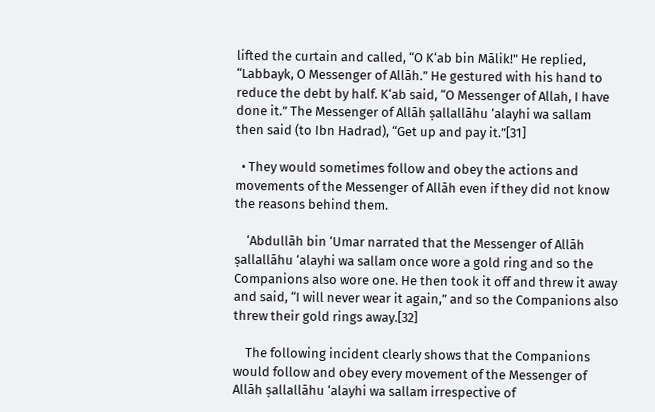lifted the curtain and called, “O K‘ab bin Mālik!" He replied, “Labbayk, O Messenger of Allāh.” He gestured with his hand to reduce the debt by half. K‘ab said, “O Messenger of Allah, I have done it.” The Messenger of Allāh ṣallallāhu ‘alayhi wa sallam then said (to Ibn Hadrad), “Get up and pay it.”[31]

  • They would sometimes follow and obey the actions and movements of the Messenger of Allāh even if they did not know the reasons behind them.

    ‘Abdullāh bin ‘Umar narrated that the Messenger of Allāh ṣallallāhu ‘alayhi wa sallam once wore a gold ring and so the Companions also wore one. He then took it off and threw it away and said, “I will never wear it again,” and so the Companions also threw their gold rings away.[32]

    The following incident clearly shows that the Companions would follow and obey every movement of the Messenger of Allāh ṣallallāhu ‘alayhi wa sallam irrespective of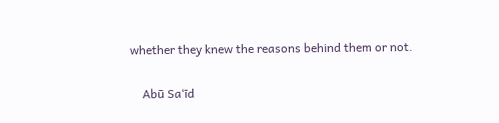whether they knew the reasons behind them or not.

    Abū Sa‘īd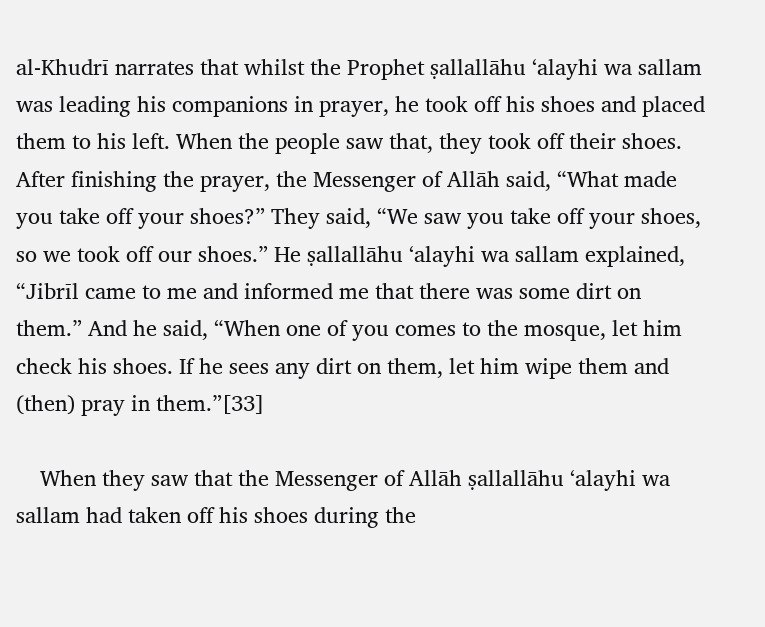al-Khudrī narrates that whilst the Prophet ṣallallāhu ‘alayhi wa sallam was leading his companions in prayer, he took off his shoes and placed them to his left. When the people saw that, they took off their shoes. After finishing the prayer, the Messenger of Allāh said, “What made you take off your shoes?” They said, “We saw you take off your shoes, so we took off our shoes.” He ṣallallāhu ‘alayhi wa sallam explained, “Jibrīl came to me and informed me that there was some dirt on them.” And he said, “When one of you comes to the mosque, let him check his shoes. If he sees any dirt on them, let him wipe them and (then) pray in them.”[33]

    When they saw that the Messenger of Allāh ṣallallāhu ‘alayhi wa sallam had taken off his shoes during the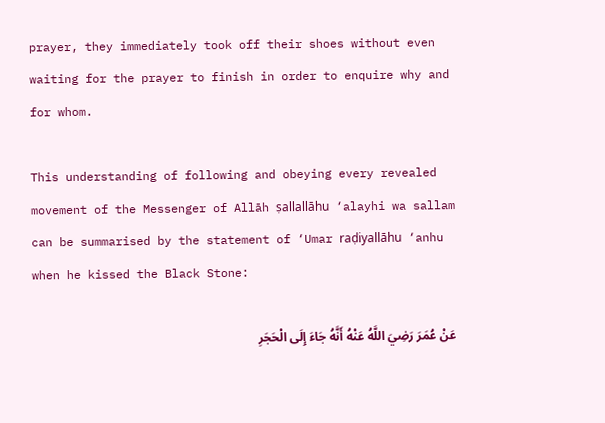prayer, they immediately took off their shoes without even waiting for the prayer to finish in order to enquire why and for whom.

This understanding of following and obeying every revealed movement of the Messenger of Allāh ṣallallāhu ‘alayhi wa sallam can be summarised by the statement of ‘Umar raḍiyallāhu ‘anhu when he kissed the Black Stone:

عَنْ عُمَرَ رَضِيَ اللَّهُ عَنْهُ أَنَّهُ جَاءَ إِلَى الْحَجَرِ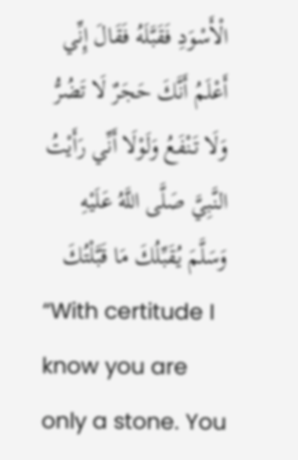الْأَسْوَدِ فَقَبَّلَهُ فَقَالَ إِنِّي أَعْلَمُ أَنَّكَ حَجَرٌ لَا تَضُرُّ وَلَا تَنْفَعُ وَلَوْلَا أَنِّي رَأَيْتُ النَّبِيَّ صَلَّى اللَّهُ عَلَيْهِ وَسَلَّمَ يُقَبِّلُكَ مَا قَبَّلْتُكَ
“With certitude I know you are only a stone. You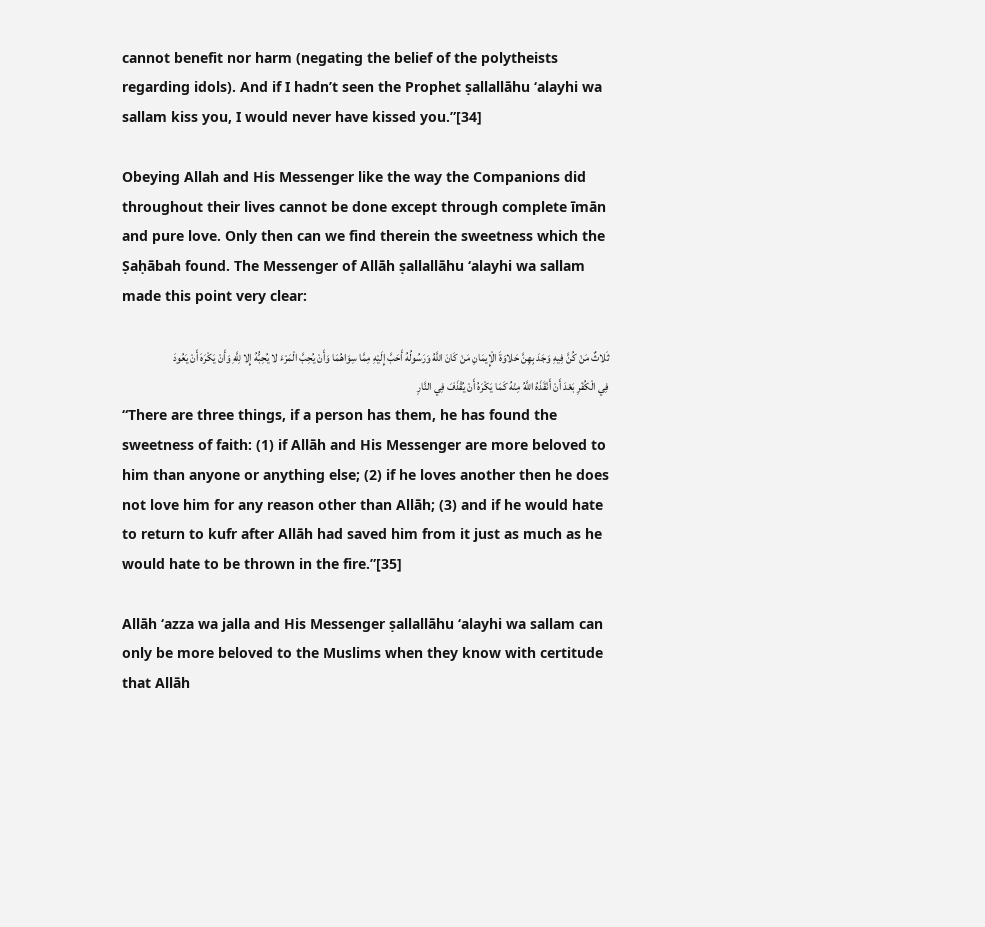cannot benefit nor harm (negating the belief of the polytheists regarding idols). And if I hadn’t seen the Prophet ṣallallāhu ‘alayhi wa sallam kiss you, I would never have kissed you.”[34]

Obeying Allah and His Messenger like the way the Companions did throughout their lives cannot be done except through complete īmān and pure love. Only then can we find therein the sweetness which the Ṣaḥābah found. The Messenger of Allāh ṣallallāhu ‘alayhi wa sallam made this point very clear:

ثَلاثٌ مَنْ كُنَّ فِيهِ وَجَدَ بِهِنَّ حَلاوَةَ الْإِيمَانِ مَنْ كَانَ اللَّهُ وَرَسُولُهُ أَحَبَّ إِلَيْهِ مِمَّا سِوَاهُمَا وَأَنْ يُحِبَّ الْمَرْءَ لا يُحِبُّهُ إِلا لِلَّهِ وَأَنْ يَكْرَهَ أَنْ يَعُودَ فِي الْكُفْرِ بَعْدَ أَنْ أَنْقَذَهُ اللَّهُ مِنْهُ كَمَا يَكْرَهُ أَنْ يُقْذَفَ فِي النَّارِ
“There are three things, if a person has them, he has found the sweetness of faith: (1) if Allāh and His Messenger are more beloved to him than anyone or anything else; (2) if he loves another then he does not love him for any reason other than Allāh; (3) and if he would hate to return to kufr after Allāh had saved him from it just as much as he would hate to be thrown in the fire.”[35]

Allāh ‘azza wa jalla and His Messenger ṣallallāhu ‘alayhi wa sallam can only be more beloved to the Muslims when they know with certitude that Allāh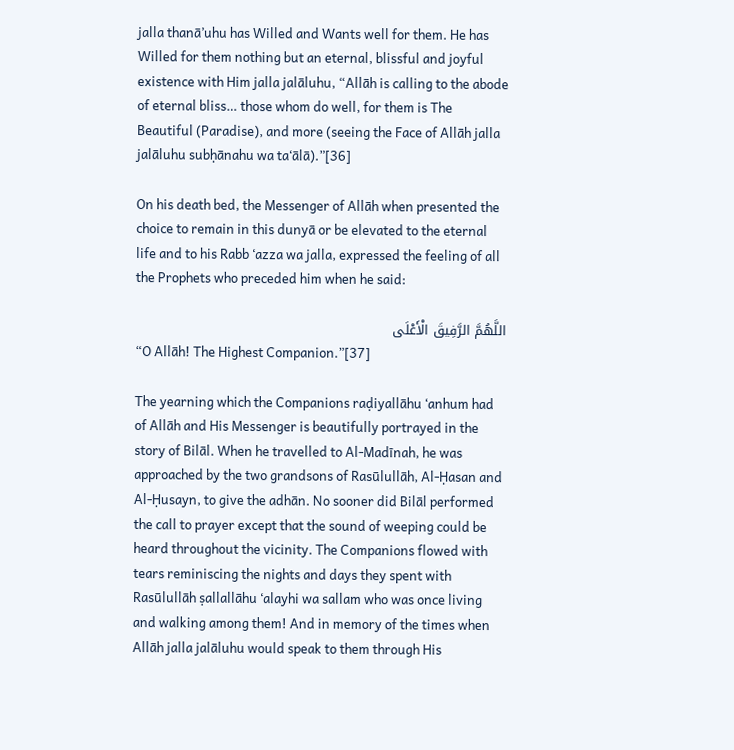jalla thanā’uhu has Willed and Wants well for them. He has Willed for them nothing but an eternal, blissful and joyful existence with Him jalla jalāluhu, “Allāh is calling to the abode of eternal bliss… those whom do well, for them is The Beautiful (Paradise), and more (seeing the Face of Allāh jalla jalāluhu subḥānahu wa ta‘ālā).”[36]

On his death bed, the Messenger of Allāh when presented the choice to remain in this dunyā or be elevated to the eternal life and to his Rabb ‘azza wa jalla, expressed the feeling of all the Prophets who preceded him when he said:

اللَّهُمَّ الرَّفِيقَ الْأَعْلَى
“O Allāh! The Highest Companion.”[37]

The yearning which the Companions raḍiyallāhu ‘anhum had of Allāh and His Messenger is beautifully portrayed in the story of Bilāl. When he travelled to Al-Madīnah, he was approached by the two grandsons of Rasūlullāh, Al-Ḥasan and Al-Ḥusayn, to give the adhān. No sooner did Bilāl performed the call to prayer except that the sound of weeping could be heard throughout the vicinity. The Companions flowed with tears reminiscing the nights and days they spent with Rasūlullāh ṣallallāhu ‘alayhi wa sallam who was once living and walking among them! And in memory of the times when Allāh jalla jalāluhu would speak to them through His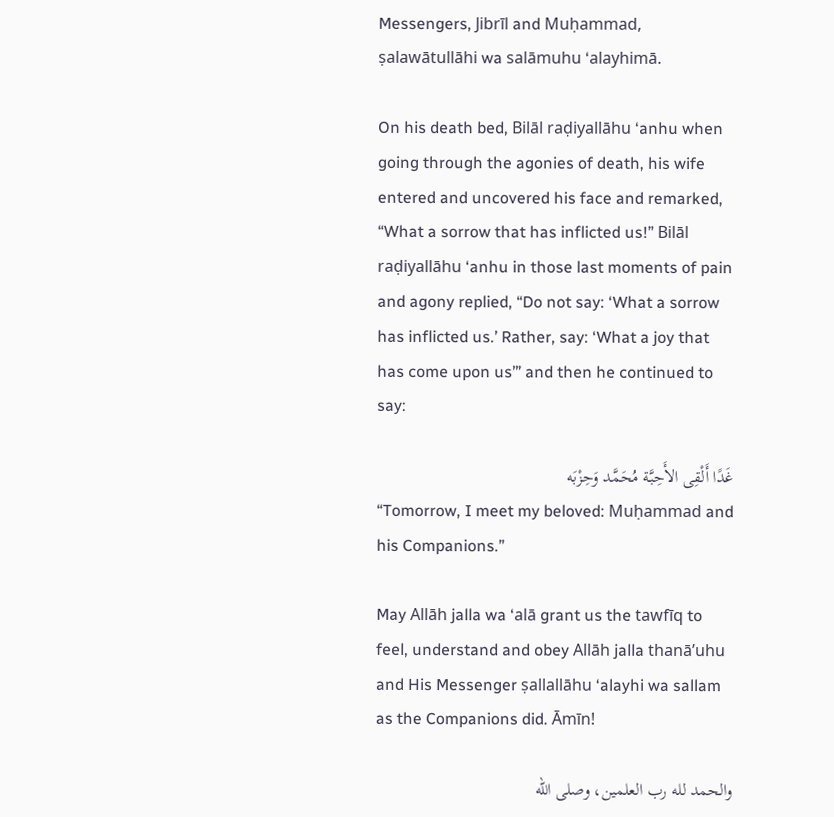Messengers, Jibrīl and Muḥammad, ṣalawātullāhi wa salāmuhu ‘alayhimā.

On his death bed, Bilāl raḍiyallāhu ‘anhu when going through the agonies of death, his wife entered and uncovered his face and remarked, “What a sorrow that has inflicted us!” Bilāl raḍiyallāhu ‘anhu in those last moments of pain and agony replied, “Do not say: ‘What a sorrow has inflicted us.’ Rather, say: ‘What a joy that has come upon us’” and then he continued to say:

غَدًا أَلْقِى الأَحِبَّة مُحَمَّد وَحِزْبَه
“Tomorrow, I meet my beloved: Muḥammad and his Companions.”

May Allāh jalla wa ‘alā grant us the tawfīq to feel, understand and obey Allāh jalla thanā’uhu and His Messenger ṣallallāhu ‘alayhi wa sallam as the Companions did. Āmīn!

والحمد لله رب العلمين، وصلى الله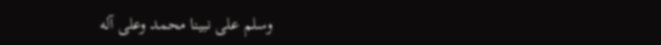وسلم على نبينا محمد وعلى آله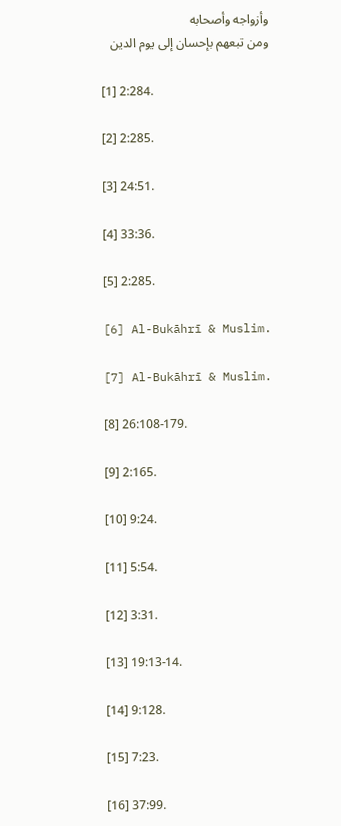وأزواجه وأصحابه
ومن تبعهم بإحسان إلى يوم الدين

[1] 2:284.

[2] 2:285.

[3] 24:51.

[4] 33:36.

[5] 2:285.

[6] Al-Bukāhrī & Muslim.

[7] Al-Bukāhrī & Muslim.

[8] 26:108-179.

[9] 2:165.

[10] 9:24.

[11] 5:54.

[12] 3:31.

[13] 19:13-14.

[14] 9:128.

[15] 7:23.

[16] 37:99.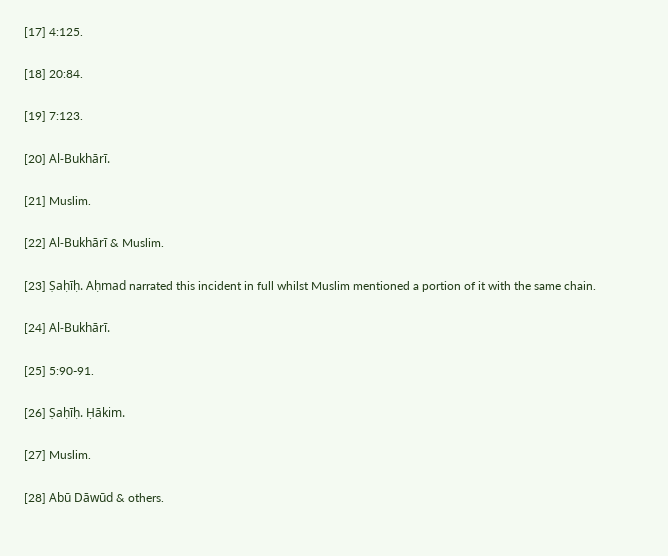[17] 4:125.

[18] 20:84.

[19] 7:123.

[20] Al-Bukhārī.

[21] Muslim.

[22] Al-Bukhārī & Muslim.

[23] Ṣaḥīḥ. Aḥmad narrated this incident in full whilst Muslim mentioned a portion of it with the same chain.

[24] Al-Bukhārī.

[25] 5:90-91.

[26] Ṣaḥīḥ. Ḥākim.

[27] Muslim.

[28] Abū Dāwūd & others.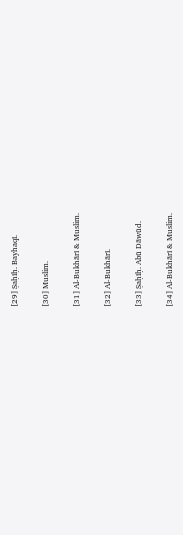[29] Ṣaḥīḥ. Bayhaqī.

[30] Muslim.

[31] Al-Bukhārī & Muslim.

[32] Al-Bukhārī.

[33] Ṣaḥīḥ. Abū Dāwūd.

[34] Al-Bukhārī & Muslim.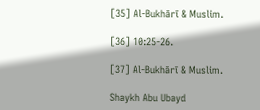[35] Al-Bukhārī & Muslim.

[36] 10:25-26.

[37] Al-Bukhārī & Muslim.

Shaykh Abu Ubayd